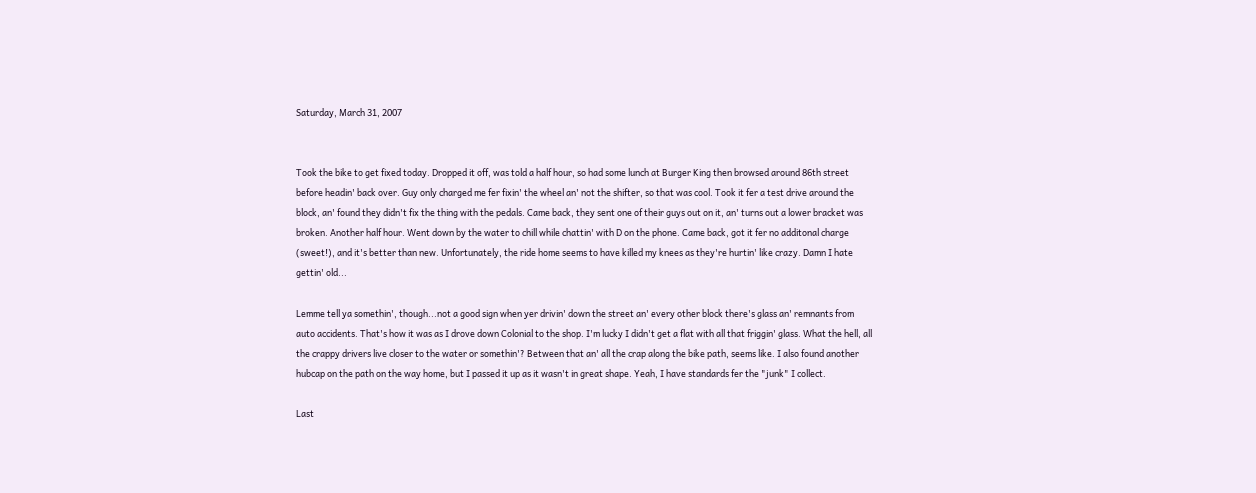Saturday, March 31, 2007


Took the bike to get fixed today. Dropped it off, was told a half hour, so had some lunch at Burger King then browsed around 86th street before headin' back over. Guy only charged me fer fixin' the wheel an' not the shifter, so that was cool. Took it fer a test drive around the block, an' found they didn't fix the thing with the pedals. Came back, they sent one of their guys out on it, an' turns out a lower bracket was broken. Another half hour. Went down by the water to chill while chattin' with D on the phone. Came back, got it fer no additonal charge (sweet!), and it's better than new. Unfortunately, the ride home seems to have killed my knees as they're hurtin' like crazy. Damn I hate gettin' old...

Lemme tell ya somethin', though...not a good sign when yer drivin' down the street an' every other block there's glass an' remnants from auto accidents. That's how it was as I drove down Colonial to the shop. I'm lucky I didn't get a flat with all that friggin' glass. What the hell, all the crappy drivers live closer to the water or somethin'? Between that an' all the crap along the bike path, seems like. I also found another hubcap on the path on the way home, but I passed it up as it wasn't in great shape. Yeah, I have standards fer the "junk" I collect.

Last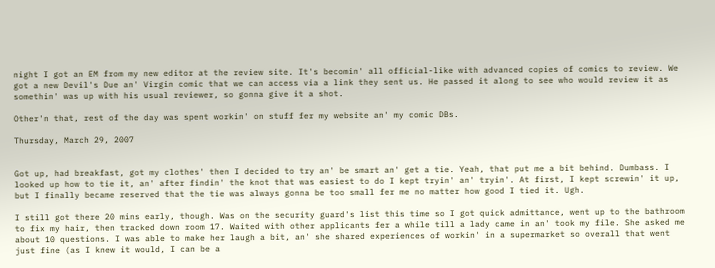night I got an EM from my new editor at the review site. It's becomin' all official-like with advanced copies of comics to review. We got a new Devil's Due an' Virgin comic that we can access via a link they sent us. He passed it along to see who would review it as somethin' was up with his usual reviewer, so gonna give it a shot.

Other'n that, rest of the day was spent workin' on stuff fer my website an' my comic DBs.

Thursday, March 29, 2007


Got up, had breakfast, got my clothes' then I decided to try an' be smart an' get a tie. Yeah, that put me a bit behind. Dumbass. I looked up how to tie it, an' after findin' the knot that was easiest to do I kept tryin' an' tryin'. At first, I kept screwin' it up, but I finally became reserved that the tie was always gonna be too small fer me no matter how good I tied it. Ugh.

I still got there 20 mins early, though. Was on the security guard's list this time so I got quick admittance, went up to the bathroom to fix my hair, then tracked down room 17. Waited with other applicants fer a while till a lady came in an' took my file. She asked me about 10 questions. I was able to make her laugh a bit, an' she shared experiences of workin' in a supermarket so overall that went just fine (as I knew it would, I can be a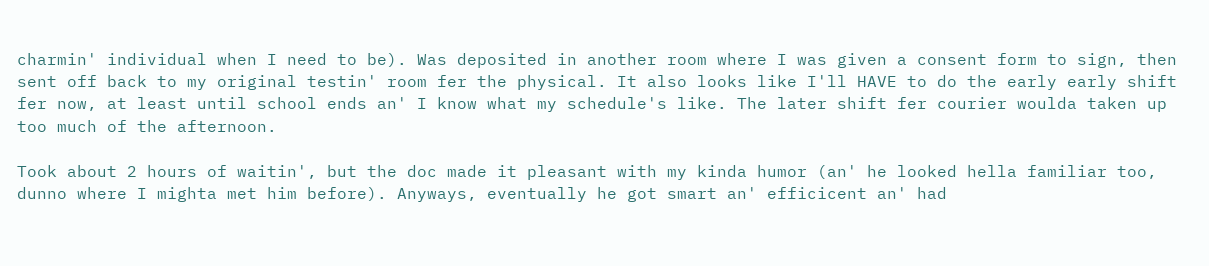charmin' individual when I need to be). Was deposited in another room where I was given a consent form to sign, then sent off back to my original testin' room fer the physical. It also looks like I'll HAVE to do the early early shift fer now, at least until school ends an' I know what my schedule's like. The later shift fer courier woulda taken up too much of the afternoon.

Took about 2 hours of waitin', but the doc made it pleasant with my kinda humor (an' he looked hella familiar too, dunno where I mighta met him before). Anyways, eventually he got smart an' efficicent an' had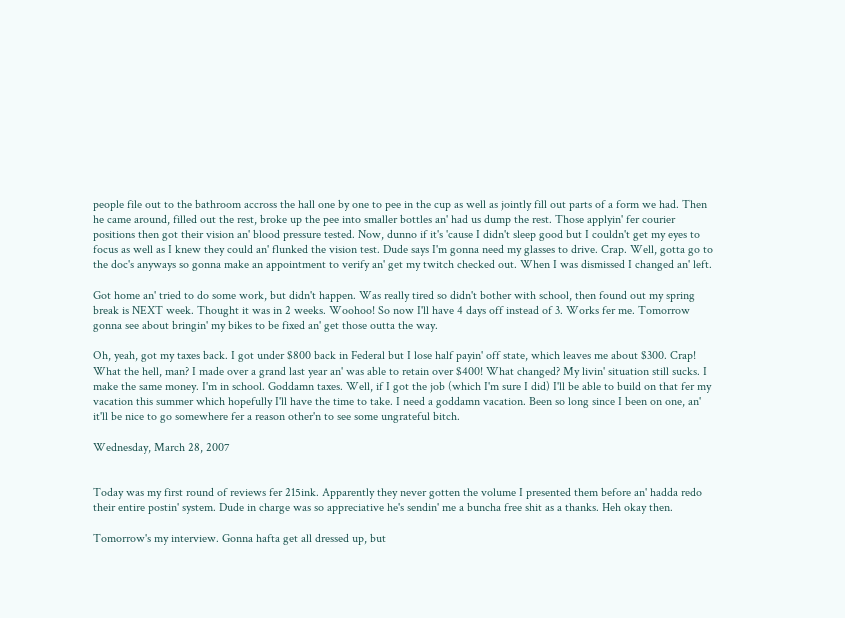people file out to the bathroom accross the hall one by one to pee in the cup as well as jointly fill out parts of a form we had. Then he came around, filled out the rest, broke up the pee into smaller bottles an' had us dump the rest. Those applyin' fer courier positions then got their vision an' blood pressure tested. Now, dunno if it's 'cause I didn't sleep good but I couldn't get my eyes to focus as well as I knew they could an' flunked the vision test. Dude says I'm gonna need my glasses to drive. Crap. Well, gotta go to the doc's anyways so gonna make an appointment to verify an' get my twitch checked out. When I was dismissed I changed an' left.

Got home an' tried to do some work, but didn't happen. Was really tired so didn't bother with school, then found out my spring break is NEXT week. Thought it was in 2 weeks. Woohoo! So now I'll have 4 days off instead of 3. Works fer me. Tomorrow gonna see about bringin' my bikes to be fixed an' get those outta the way.

Oh, yeah, got my taxes back. I got under $800 back in Federal but I lose half payin' off state, which leaves me about $300. Crap! What the hell, man? I made over a grand last year an' was able to retain over $400! What changed? My livin' situation still sucks. I make the same money. I'm in school. Goddamn taxes. Well, if I got the job (which I'm sure I did) I'll be able to build on that fer my vacation this summer which hopefully I'll have the time to take. I need a goddamn vacation. Been so long since I been on one, an' it'll be nice to go somewhere fer a reason other'n to see some ungrateful bitch.

Wednesday, March 28, 2007


Today was my first round of reviews fer 215ink. Apparently they never gotten the volume I presented them before an' hadda redo their entire postin' system. Dude in charge was so appreciative he's sendin' me a buncha free shit as a thanks. Heh okay then.

Tomorrow's my interview. Gonna hafta get all dressed up, but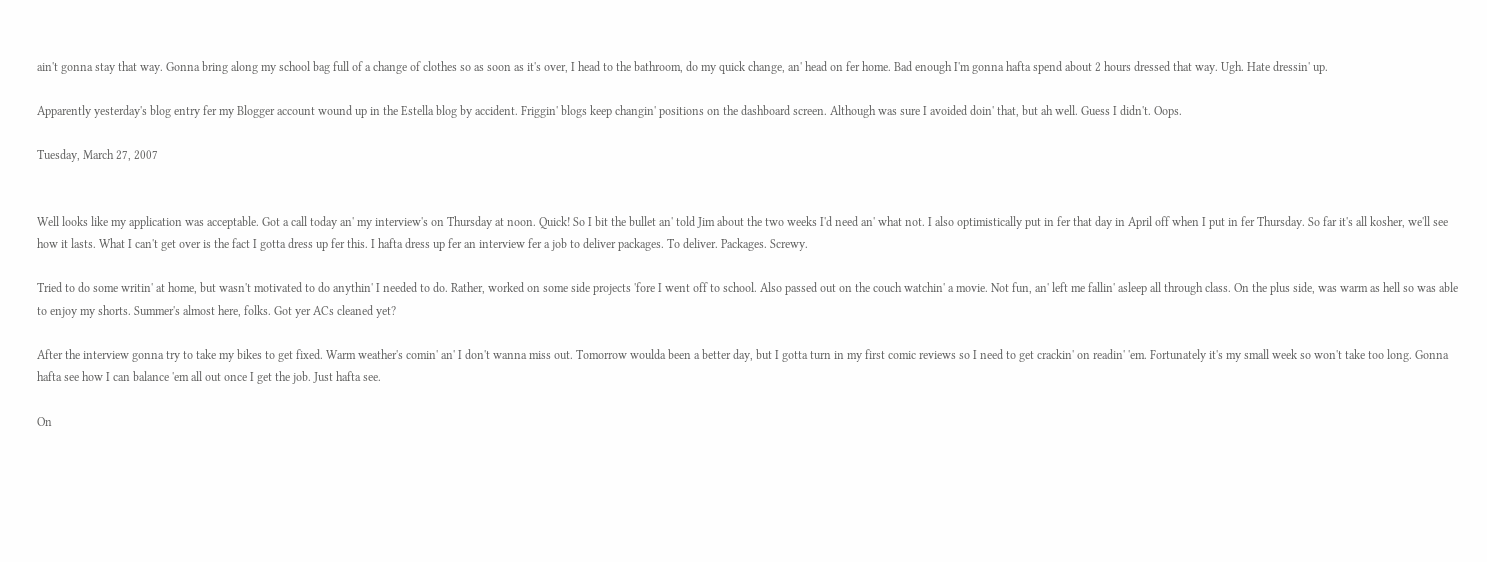ain't gonna stay that way. Gonna bring along my school bag full of a change of clothes so as soon as it's over, I head to the bathroom, do my quick change, an' head on fer home. Bad enough I'm gonna hafta spend about 2 hours dressed that way. Ugh. Hate dressin' up.

Apparently yesterday's blog entry fer my Blogger account wound up in the Estella blog by accident. Friggin' blogs keep changin' positions on the dashboard screen. Although was sure I avoided doin' that, but ah well. Guess I didn't. Oops.

Tuesday, March 27, 2007


Well looks like my application was acceptable. Got a call today an' my interview's on Thursday at noon. Quick! So I bit the bullet an' told Jim about the two weeks I'd need an' what not. I also optimistically put in fer that day in April off when I put in fer Thursday. So far it's all kosher, we'll see how it lasts. What I can't get over is the fact I gotta dress up fer this. I hafta dress up fer an interview fer a job to deliver packages. To deliver. Packages. Screwy.

Tried to do some writin' at home, but wasn't motivated to do anythin' I needed to do. Rather, worked on some side projects 'fore I went off to school. Also passed out on the couch watchin' a movie. Not fun, an' left me fallin' asleep all through class. On the plus side, was warm as hell so was able to enjoy my shorts. Summer's almost here, folks. Got yer ACs cleaned yet?

After the interview gonna try to take my bikes to get fixed. Warm weather's comin' an' I don't wanna miss out. Tomorrow woulda been a better day, but I gotta turn in my first comic reviews so I need to get crackin' on readin' 'em. Fortunately it's my small week so won't take too long. Gonna hafta see how I can balance 'em all out once I get the job. Just hafta see.

On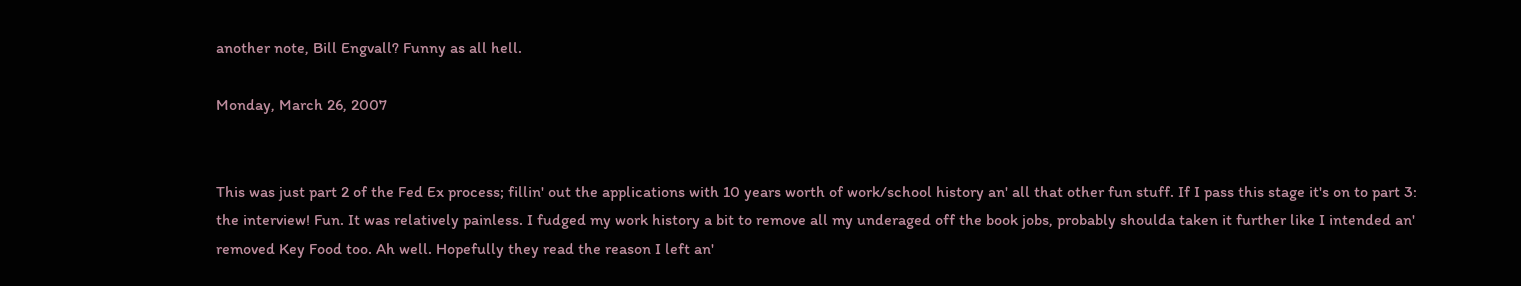another note, Bill Engvall? Funny as all hell.

Monday, March 26, 2007


This was just part 2 of the Fed Ex process; fillin' out the applications with 10 years worth of work/school history an' all that other fun stuff. If I pass this stage it's on to part 3: the interview! Fun. It was relatively painless. I fudged my work history a bit to remove all my underaged off the book jobs, probably shoulda taken it further like I intended an' removed Key Food too. Ah well. Hopefully they read the reason I left an'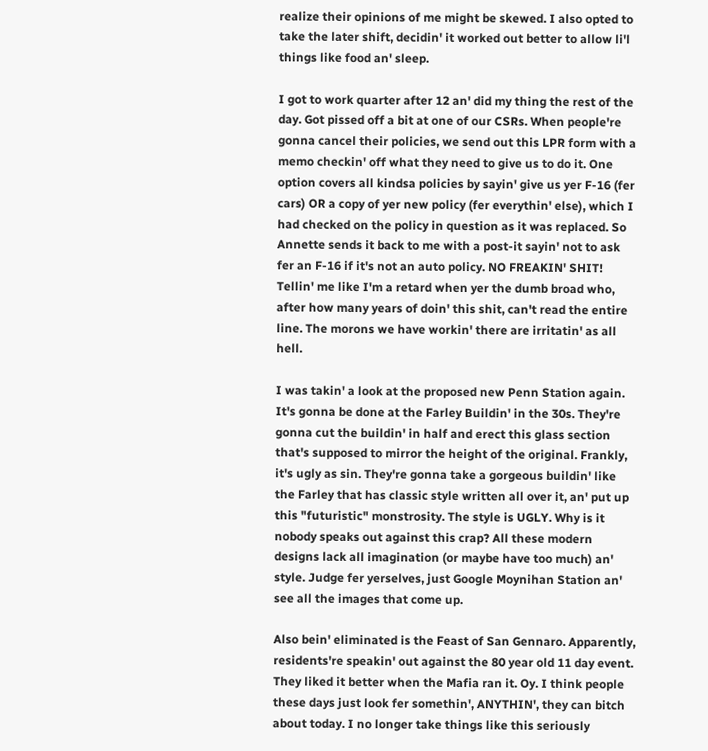realize their opinions of me might be skewed. I also opted to take the later shift, decidin' it worked out better to allow li'l things like food an' sleep.

I got to work quarter after 12 an' did my thing the rest of the day. Got pissed off a bit at one of our CSRs. When people're gonna cancel their policies, we send out this LPR form with a memo checkin' off what they need to give us to do it. One option covers all kindsa policies by sayin' give us yer F-16 (fer cars) OR a copy of yer new policy (fer everythin' else), which I had checked on the policy in question as it was replaced. So Annette sends it back to me with a post-it sayin' not to ask fer an F-16 if it's not an auto policy. NO FREAKIN' SHIT! Tellin' me like I'm a retard when yer the dumb broad who, after how many years of doin' this shit, can't read the entire line. The morons we have workin' there are irritatin' as all hell.

I was takin' a look at the proposed new Penn Station again. It's gonna be done at the Farley Buildin' in the 30s. They're gonna cut the buildin' in half and erect this glass section that's supposed to mirror the height of the original. Frankly, it's ugly as sin. They're gonna take a gorgeous buildin' like the Farley that has classic style written all over it, an' put up this "futuristic" monstrosity. The style is UGLY. Why is it nobody speaks out against this crap? All these modern designs lack all imagination (or maybe have too much) an' style. Judge fer yerselves, just Google Moynihan Station an' see all the images that come up.

Also bein' eliminated is the Feast of San Gennaro. Apparently, residents're speakin' out against the 80 year old 11 day event. They liked it better when the Mafia ran it. Oy. I think people these days just look fer somethin', ANYTHIN', they can bitch about today. I no longer take things like this seriously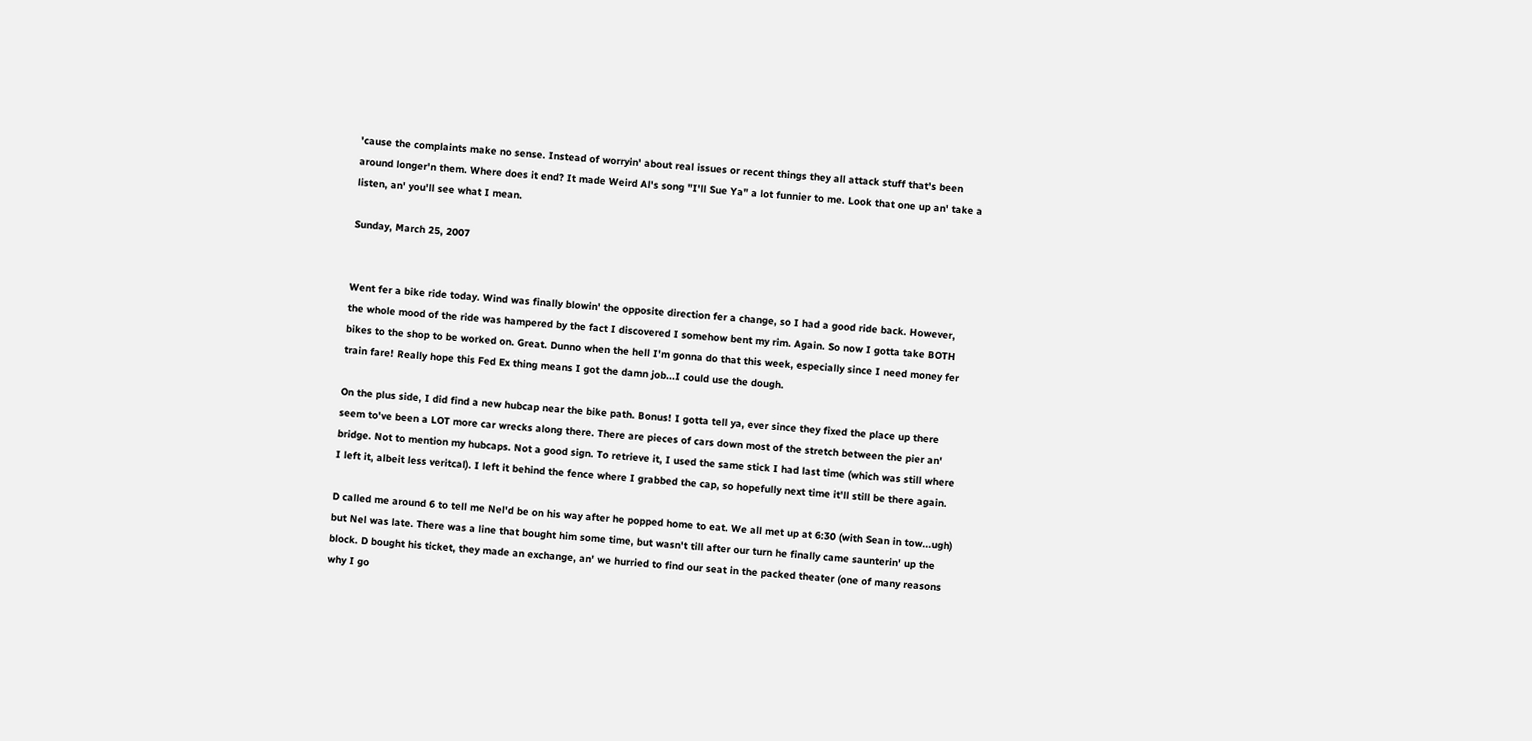'cause the complaints make no sense. Instead of worryin' about real issues or recent things they all attack stuff that's been around longer'n them. Where does it end? It made Weird Al's song "I'll Sue Ya" a lot funnier to me. Look that one up an' take a listen, an' you'll see what I mean.

Sunday, March 25, 2007


Went fer a bike ride today. Wind was finally blowin' the opposite direction fer a change, so I had a good ride back. However, the whole mood of the ride was hampered by the fact I discovered I somehow bent my rim. Again. So now I gotta take BOTH bikes to the shop to be worked on. Great. Dunno when the hell I'm gonna do that this week, especially since I need money fer train fare! Really hope this Fed Ex thing means I got the damn job...I could use the dough.

On the plus side, I did find a new hubcap near the bike path. Bonus! I gotta tell ya, ever since they fixed the place up there seem to've been a LOT more car wrecks along there. There are pieces of cars down most of the stretch between the pier an' bridge. Not to mention my hubcaps. Not a good sign. To retrieve it, I used the same stick I had last time (which was still where I left it, albeit less veritcal). I left it behind the fence where I grabbed the cap, so hopefully next time it'll still be there again.

D called me around 6 to tell me Nel'd be on his way after he popped home to eat. We all met up at 6:30 (with Sean in tow...ugh) but Nel was late. There was a line that bought him some time, but wasn't till after our turn he finally came saunterin' up the block. D bought his ticket, they made an exchange, an' we hurried to find our seat in the packed theater (one of many reasons why I go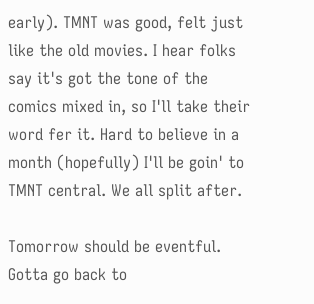early). TMNT was good, felt just like the old movies. I hear folks say it's got the tone of the comics mixed in, so I'll take their word fer it. Hard to believe in a month (hopefully) I'll be goin' to TMNT central. We all split after.

Tomorrow should be eventful. Gotta go back to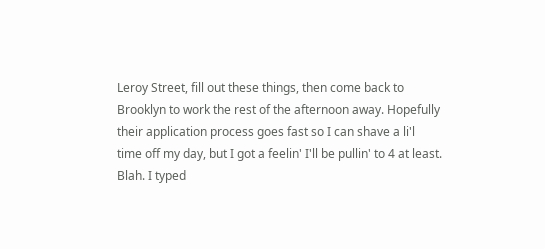Leroy Street, fill out these things, then come back to Brooklyn to work the rest of the afternoon away. Hopefully their application process goes fast so I can shave a li'l time off my day, but I got a feelin' I'll be pullin' to 4 at least. Blah. I typed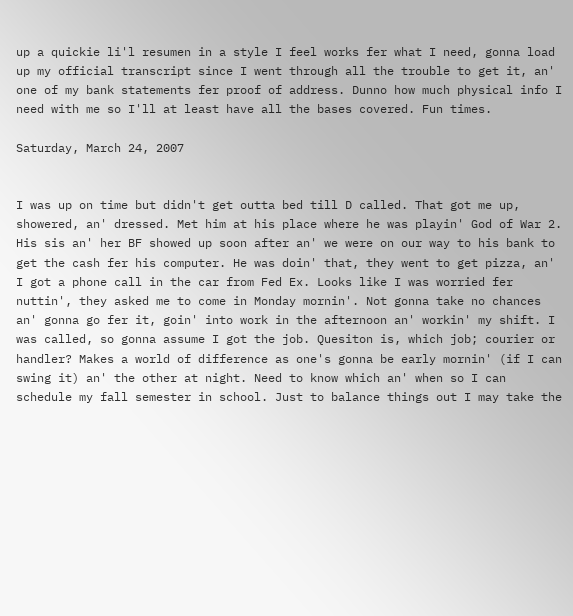up a quickie li'l resumen in a style I feel works fer what I need, gonna load up my official transcript since I went through all the trouble to get it, an' one of my bank statements fer proof of address. Dunno how much physical info I need with me so I'll at least have all the bases covered. Fun times.

Saturday, March 24, 2007


I was up on time but didn't get outta bed till D called. That got me up, showered, an' dressed. Met him at his place where he was playin' God of War 2. His sis an' her BF showed up soon after an' we were on our way to his bank to get the cash fer his computer. He was doin' that, they went to get pizza, an' I got a phone call in the car from Fed Ex. Looks like I was worried fer nuttin', they asked me to come in Monday mornin'. Not gonna take no chances an' gonna go fer it, goin' into work in the afternoon an' workin' my shift. I was called, so gonna assume I got the job. Quesiton is, which job; courier or handler? Makes a world of difference as one's gonna be early mornin' (if I can swing it) an' the other at night. Need to know which an' when so I can schedule my fall semester in school. Just to balance things out I may take the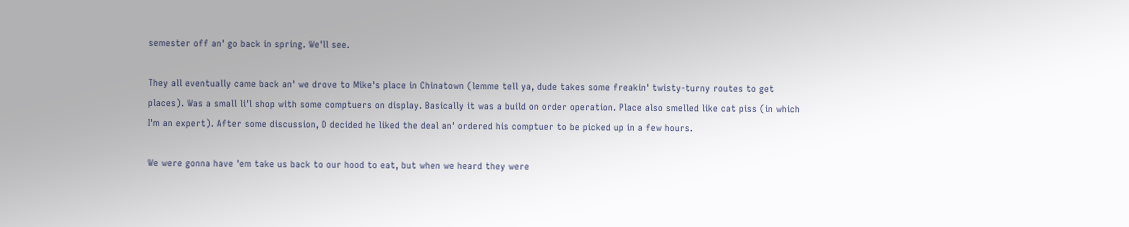semester off an' go back in spring. We'll see.

They all eventually came back an' we drove to Mike's place in Chinatown (lemme tell ya, dude takes some freakin' twisty-turny routes to get places). Was a small li'l shop with some comptuers on display. Basically it was a build on order operation. Place also smelled like cat piss (in which I'm an expert). After some discussion, D decided he liked the deal an' ordered his comptuer to be picked up in a few hours.

We were gonna have 'em take us back to our hood to eat, but when we heard they were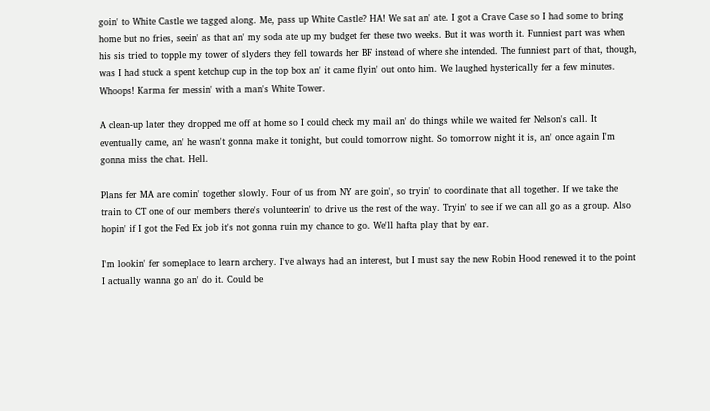goin' to White Castle we tagged along. Me, pass up White Castle? HA! We sat an' ate. I got a Crave Case so I had some to bring home but no fries, seein' as that an' my soda ate up my budget fer these two weeks. But it was worth it. Funniest part was when his sis tried to topple my tower of slyders they fell towards her BF instead of where she intended. The funniest part of that, though, was I had stuck a spent ketchup cup in the top box an' it came flyin' out onto him. We laughed hysterically fer a few minutes. Whoops! Karma fer messin' with a man's White Tower.

A clean-up later they dropped me off at home so I could check my mail an' do things while we waited fer Nelson's call. It eventually came, an' he wasn't gonna make it tonight, but could tomorrow night. So tomorrow night it is, an' once again I'm gonna miss the chat. Hell.

Plans fer MA are comin' together slowly. Four of us from NY are goin', so tryin' to coordinate that all together. If we take the train to CT one of our members there's volunteerin' to drive us the rest of the way. Tryin' to see if we can all go as a group. Also hopin' if I got the Fed Ex job it's not gonna ruin my chance to go. We'll hafta play that by ear.

I'm lookin' fer someplace to learn archery. I've always had an interest, but I must say the new Robin Hood renewed it to the point I actually wanna go an' do it. Could be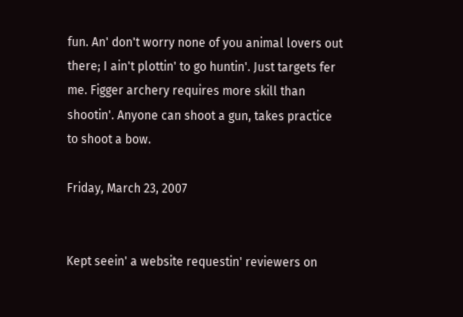fun. An' don't worry none of you animal lovers out there; I ain't plottin' to go huntin'. Just targets fer me. Figger archery requires more skill than shootin'. Anyone can shoot a gun, takes practice to shoot a bow.

Friday, March 23, 2007


Kept seein' a website requestin' reviewers on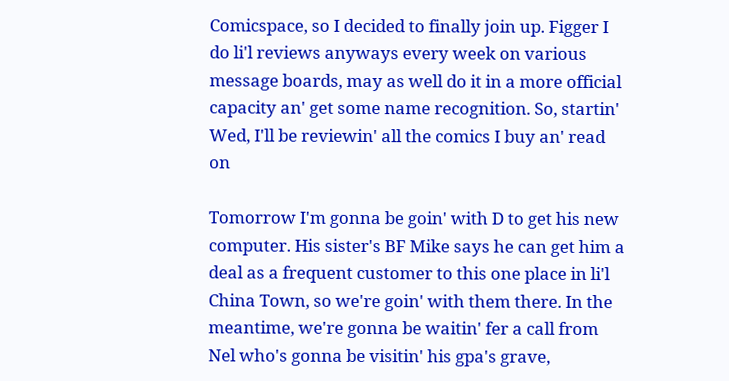Comicspace, so I decided to finally join up. Figger I do li'l reviews anyways every week on various message boards, may as well do it in a more official capacity an' get some name recognition. So, startin' Wed, I'll be reviewin' all the comics I buy an' read on

Tomorrow I'm gonna be goin' with D to get his new computer. His sister's BF Mike says he can get him a deal as a frequent customer to this one place in li'l China Town, so we're goin' with them there. In the meantime, we're gonna be waitin' fer a call from Nel who's gonna be visitin' his gpa's grave,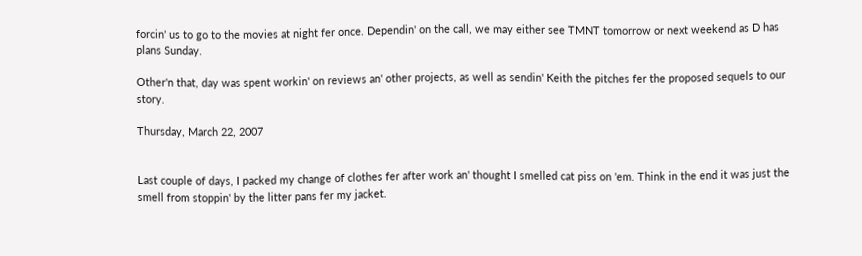forcin' us to go to the movies at night fer once. Dependin' on the call, we may either see TMNT tomorrow or next weekend as D has plans Sunday.

Other'n that, day was spent workin' on reviews an' other projects, as well as sendin' Keith the pitches fer the proposed sequels to our story.

Thursday, March 22, 2007


Last couple of days, I packed my change of clothes fer after work an' thought I smelled cat piss on 'em. Think in the end it was just the smell from stoppin' by the litter pans fer my jacket.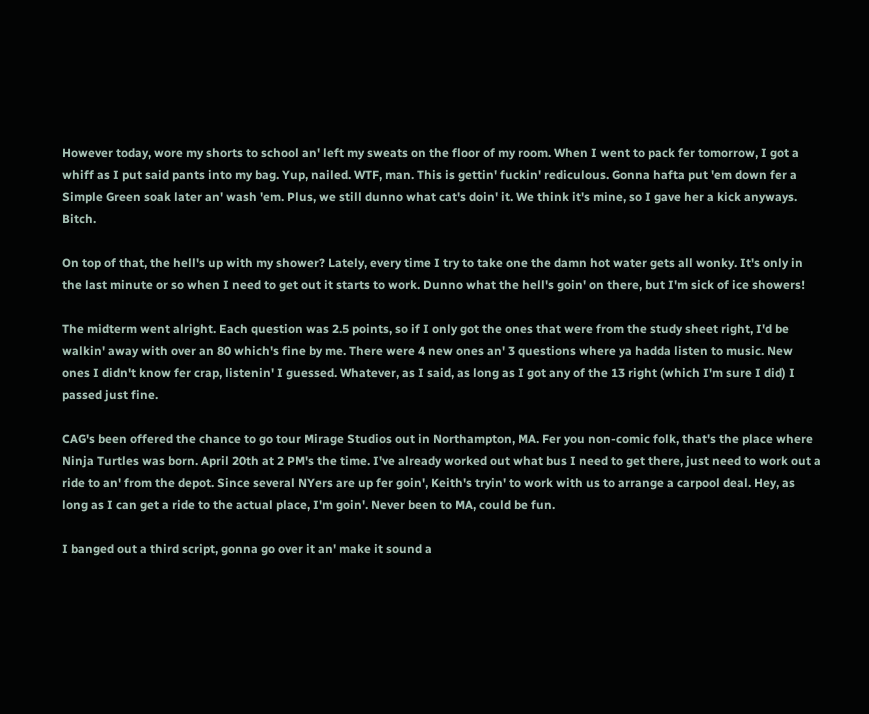However today, wore my shorts to school an' left my sweats on the floor of my room. When I went to pack fer tomorrow, I got a whiff as I put said pants into my bag. Yup, nailed. WTF, man. This is gettin' fuckin' rediculous. Gonna hafta put 'em down fer a Simple Green soak later an' wash 'em. Plus, we still dunno what cat's doin' it. We think it's mine, so I gave her a kick anyways. Bitch.

On top of that, the hell's up with my shower? Lately, every time I try to take one the damn hot water gets all wonky. It's only in the last minute or so when I need to get out it starts to work. Dunno what the hell's goin' on there, but I'm sick of ice showers!

The midterm went alright. Each question was 2.5 points, so if I only got the ones that were from the study sheet right, I'd be walkin' away with over an 80 which's fine by me. There were 4 new ones an' 3 questions where ya hadda listen to music. New ones I didn't know fer crap, listenin' I guessed. Whatever, as I said, as long as I got any of the 13 right (which I'm sure I did) I passed just fine.

CAG's been offered the chance to go tour Mirage Studios out in Northampton, MA. Fer you non-comic folk, that's the place where Ninja Turtles was born. April 20th at 2 PM's the time. I've already worked out what bus I need to get there, just need to work out a ride to an' from the depot. Since several NYers are up fer goin', Keith's tryin' to work with us to arrange a carpool deal. Hey, as long as I can get a ride to the actual place, I'm goin'. Never been to MA, could be fun.

I banged out a third script, gonna go over it an' make it sound a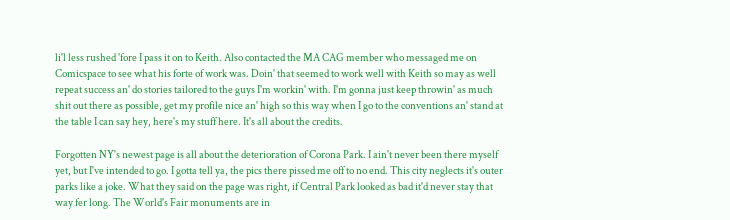li'l less rushed 'fore I pass it on to Keith. Also contacted the MA CAG member who messaged me on Comicspace to see what his forte of work was. Doin' that seemed to work well with Keith so may as well repeat success an' do stories tailored to the guys I'm workin' with. I'm gonna just keep throwin' as much shit out there as possible, get my profile nice an' high so this way when I go to the conventions an' stand at the table I can say hey, here's my stuff here. It's all about the credits.

Forgotten NY's newest page is all about the deterioration of Corona Park. I ain't never been there myself yet, but I've intended to go. I gotta tell ya, the pics there pissed me off to no end. This city neglects it's outer parks like a joke. What they said on the page was right, if Central Park looked as bad it'd never stay that way fer long. The World's Fair monuments are in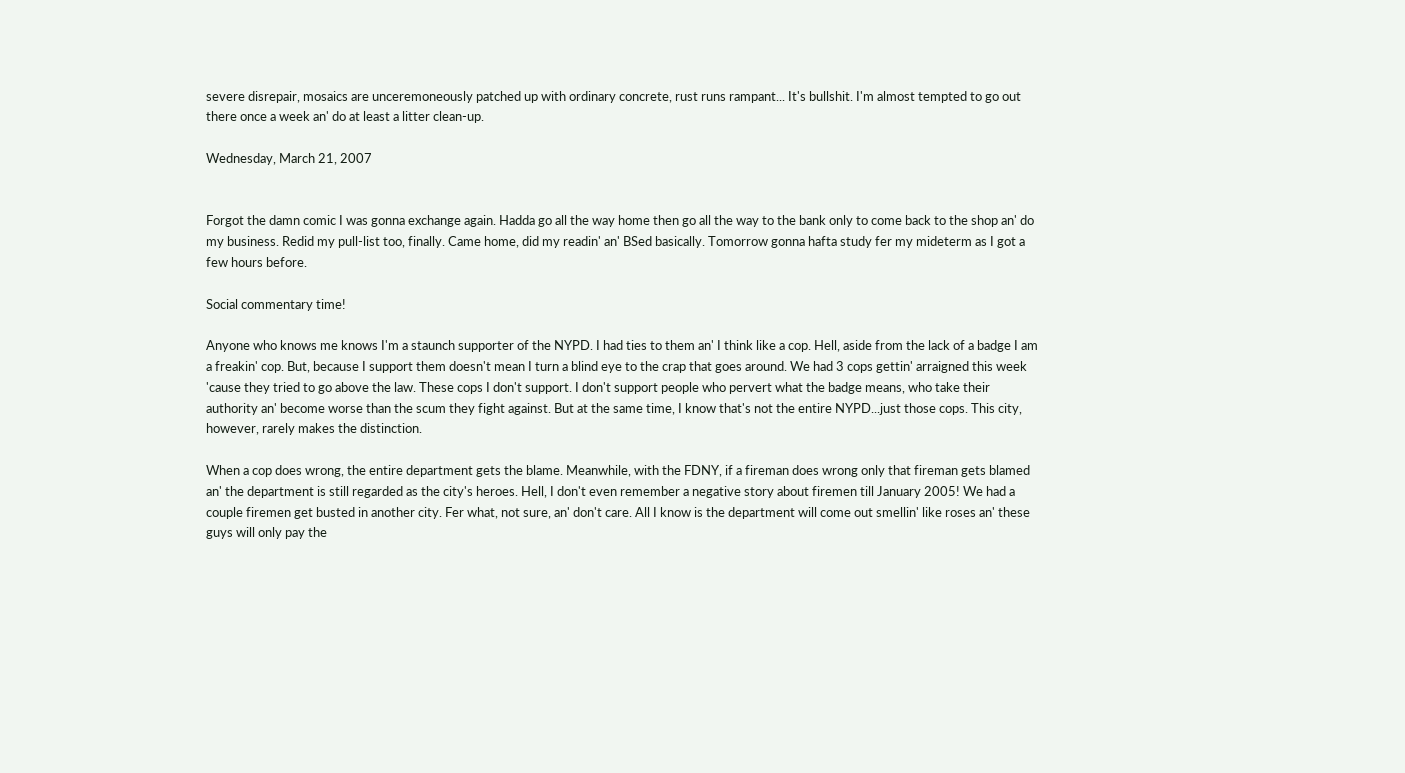severe disrepair, mosaics are unceremoneously patched up with ordinary concrete, rust runs rampant... It's bullshit. I'm almost tempted to go out there once a week an' do at least a litter clean-up.

Wednesday, March 21, 2007


Forgot the damn comic I was gonna exchange again. Hadda go all the way home then go all the way to the bank only to come back to the shop an' do my business. Redid my pull-list too, finally. Came home, did my readin' an' BSed basically. Tomorrow gonna hafta study fer my mideterm as I got a few hours before.

Social commentary time!

Anyone who knows me knows I'm a staunch supporter of the NYPD. I had ties to them an' I think like a cop. Hell, aside from the lack of a badge I am a freakin' cop. But, because I support them doesn't mean I turn a blind eye to the crap that goes around. We had 3 cops gettin' arraigned this week 'cause they tried to go above the law. These cops I don't support. I don't support people who pervert what the badge means, who take their authority an' become worse than the scum they fight against. But at the same time, I know that's not the entire NYPD...just those cops. This city, however, rarely makes the distinction.

When a cop does wrong, the entire department gets the blame. Meanwhile, with the FDNY, if a fireman does wrong only that fireman gets blamed an' the department is still regarded as the city's heroes. Hell, I don't even remember a negative story about firemen till January 2005! We had a couple firemen get busted in another city. Fer what, not sure, an' don't care. All I know is the department will come out smellin' like roses an' these guys will only pay the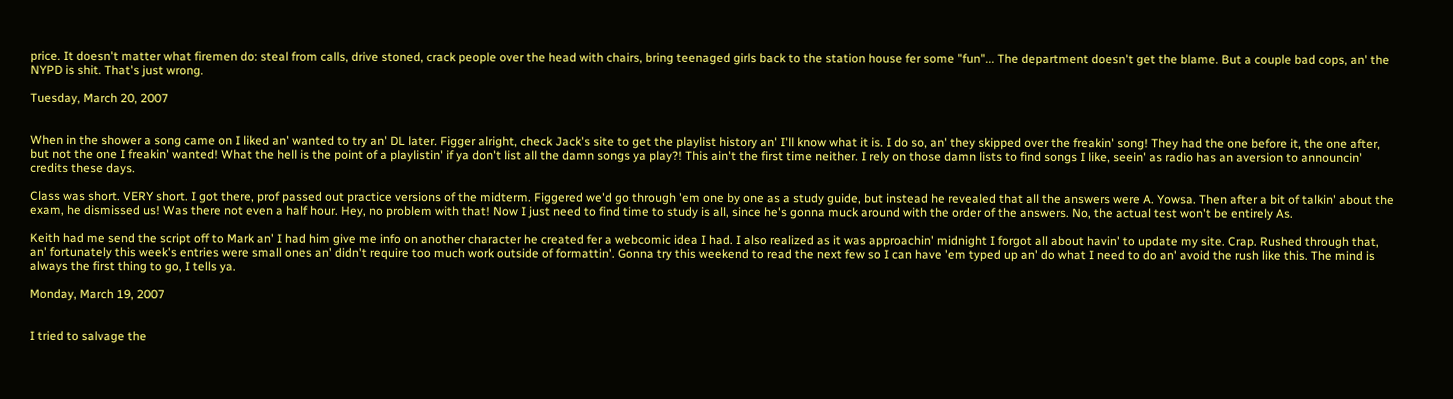price. It doesn't matter what firemen do: steal from calls, drive stoned, crack people over the head with chairs, bring teenaged girls back to the station house fer some "fun"... The department doesn't get the blame. But a couple bad cops, an' the NYPD is shit. That's just wrong.

Tuesday, March 20, 2007


When in the shower a song came on I liked an' wanted to try an' DL later. Figger alright, check Jack's site to get the playlist history an' I'll know what it is. I do so, an' they skipped over the freakin' song! They had the one before it, the one after, but not the one I freakin' wanted! What the hell is the point of a playlistin' if ya don't list all the damn songs ya play?! This ain't the first time neither. I rely on those damn lists to find songs I like, seein' as radio has an aversion to announcin' credits these days.

Class was short. VERY short. I got there, prof passed out practice versions of the midterm. Figgered we'd go through 'em one by one as a study guide, but instead he revealed that all the answers were A. Yowsa. Then after a bit of talkin' about the exam, he dismissed us! Was there not even a half hour. Hey, no problem with that! Now I just need to find time to study is all, since he's gonna muck around with the order of the answers. No, the actual test won't be entirely As.

Keith had me send the script off to Mark an' I had him give me info on another character he created fer a webcomic idea I had. I also realized as it was approachin' midnight I forgot all about havin' to update my site. Crap. Rushed through that, an' fortunately this week's entries were small ones an' didn't require too much work outside of formattin'. Gonna try this weekend to read the next few so I can have 'em typed up an' do what I need to do an' avoid the rush like this. The mind is always the first thing to go, I tells ya.

Monday, March 19, 2007


I tried to salvage the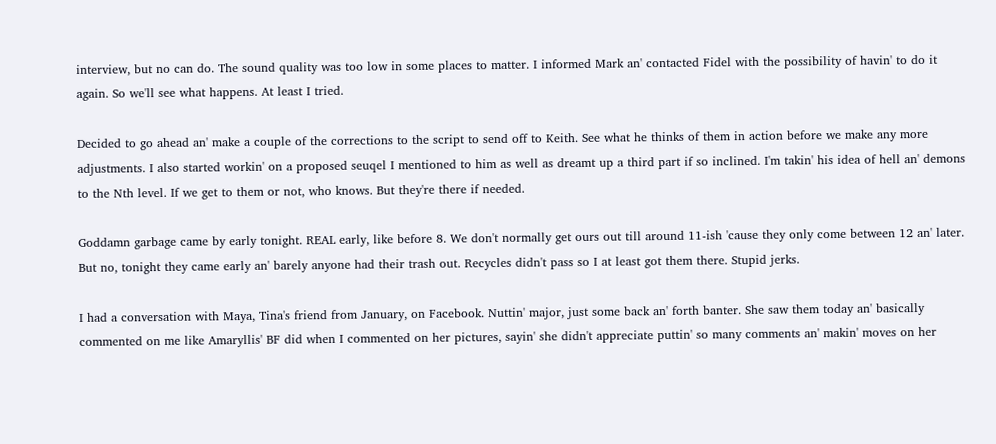interview, but no can do. The sound quality was too low in some places to matter. I informed Mark an' contacted Fidel with the possibility of havin' to do it again. So we'll see what happens. At least I tried.

Decided to go ahead an' make a couple of the corrections to the script to send off to Keith. See what he thinks of them in action before we make any more adjustments. I also started workin' on a proposed seuqel I mentioned to him as well as dreamt up a third part if so inclined. I'm takin' his idea of hell an' demons to the Nth level. If we get to them or not, who knows. But they're there if needed.

Goddamn garbage came by early tonight. REAL early, like before 8. We don't normally get ours out till around 11-ish 'cause they only come between 12 an' later. But no, tonight they came early an' barely anyone had their trash out. Recycles didn't pass so I at least got them there. Stupid jerks.

I had a conversation with Maya, Tina's friend from January, on Facebook. Nuttin' major, just some back an' forth banter. She saw them today an' basically commented on me like Amaryllis' BF did when I commented on her pictures, sayin' she didn't appreciate puttin' so many comments an' makin' moves on her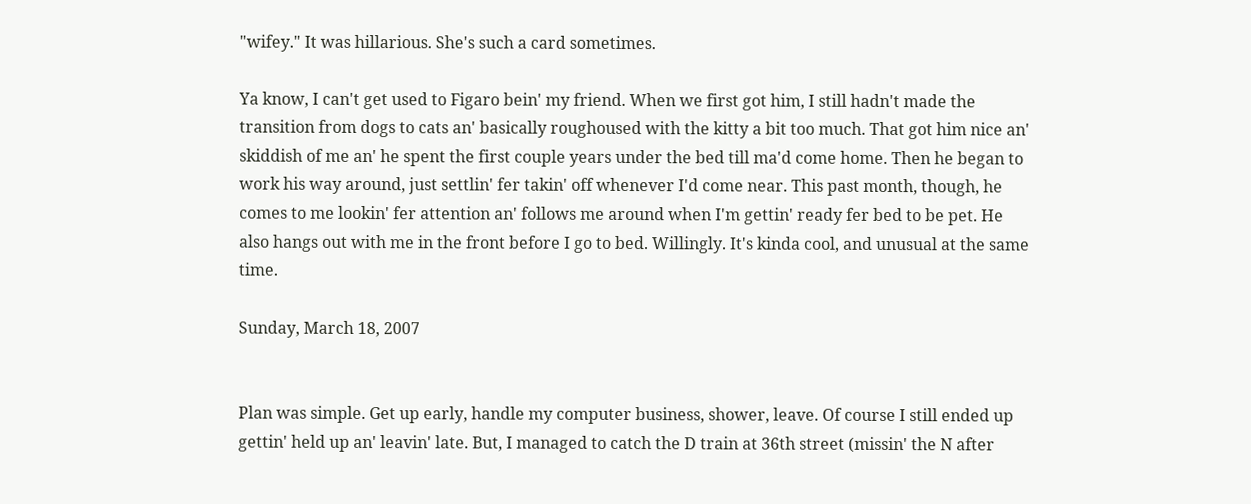"wifey." It was hillarious. She's such a card sometimes.

Ya know, I can't get used to Figaro bein' my friend. When we first got him, I still hadn't made the transition from dogs to cats an' basically roughoused with the kitty a bit too much. That got him nice an' skiddish of me an' he spent the first couple years under the bed till ma'd come home. Then he began to work his way around, just settlin' fer takin' off whenever I'd come near. This past month, though, he comes to me lookin' fer attention an' follows me around when I'm gettin' ready fer bed to be pet. He also hangs out with me in the front before I go to bed. Willingly. It's kinda cool, and unusual at the same time.

Sunday, March 18, 2007


Plan was simple. Get up early, handle my computer business, shower, leave. Of course I still ended up gettin' held up an' leavin' late. But, I managed to catch the D train at 36th street (missin' the N after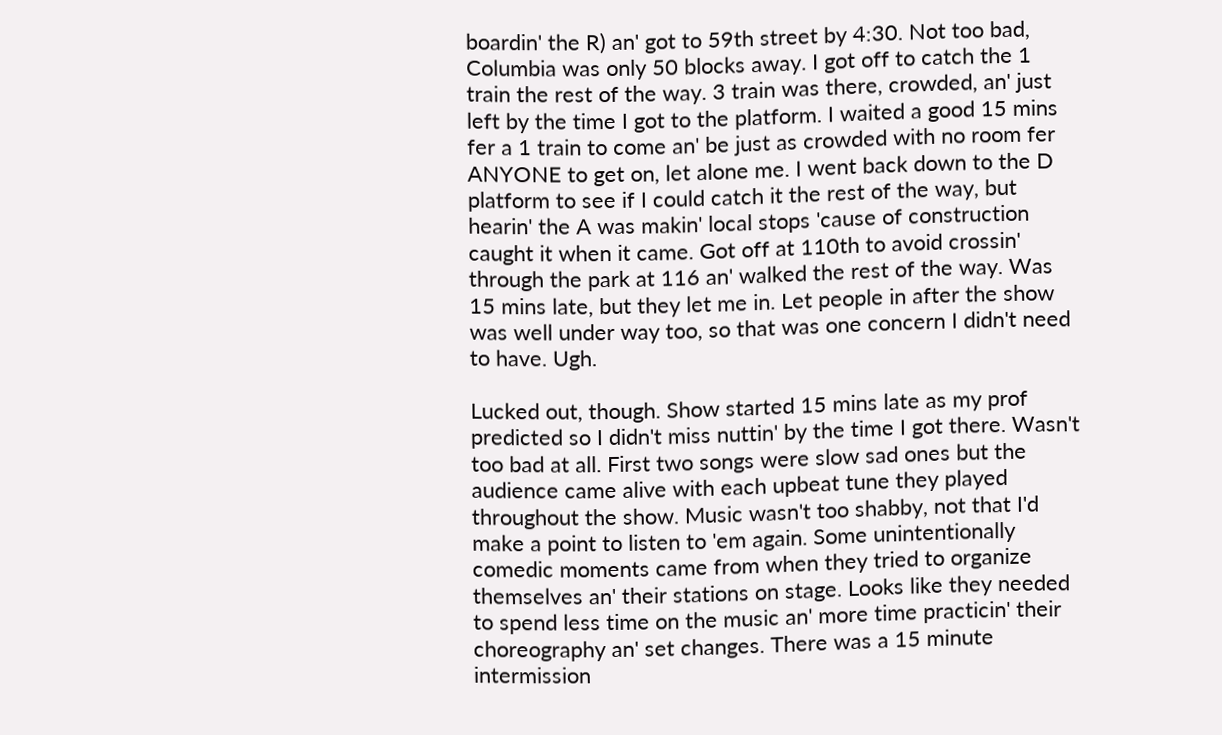boardin' the R) an' got to 59th street by 4:30. Not too bad, Columbia was only 50 blocks away. I got off to catch the 1 train the rest of the way. 3 train was there, crowded, an' just left by the time I got to the platform. I waited a good 15 mins fer a 1 train to come an' be just as crowded with no room fer ANYONE to get on, let alone me. I went back down to the D platform to see if I could catch it the rest of the way, but hearin' the A was makin' local stops 'cause of construction caught it when it came. Got off at 110th to avoid crossin' through the park at 116 an' walked the rest of the way. Was 15 mins late, but they let me in. Let people in after the show was well under way too, so that was one concern I didn't need to have. Ugh.

Lucked out, though. Show started 15 mins late as my prof predicted so I didn't miss nuttin' by the time I got there. Wasn't too bad at all. First two songs were slow sad ones but the audience came alive with each upbeat tune they played throughout the show. Music wasn't too shabby, not that I'd make a point to listen to 'em again. Some unintentionally comedic moments came from when they tried to organize themselves an' their stations on stage. Looks like they needed to spend less time on the music an' more time practicin' their choreography an' set changes. There was a 15 minute intermission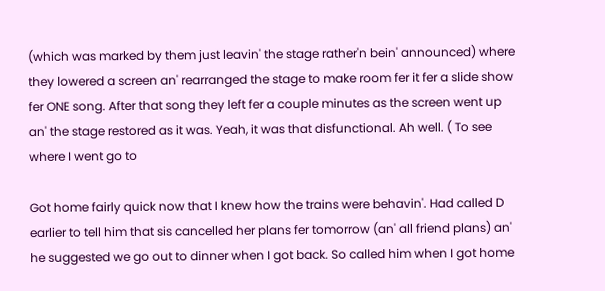(which was marked by them just leavin' the stage rather'n bein' announced) where they lowered a screen an' rearranged the stage to make room fer it fer a slide show fer ONE song. After that song they left fer a couple minutes as the screen went up an' the stage restored as it was. Yeah, it was that disfunctional. Ah well. ( To see where I went go to

Got home fairly quick now that I knew how the trains were behavin'. Had called D earlier to tell him that sis cancelled her plans fer tomorrow (an' all friend plans) an' he suggested we go out to dinner when I got back. So called him when I got home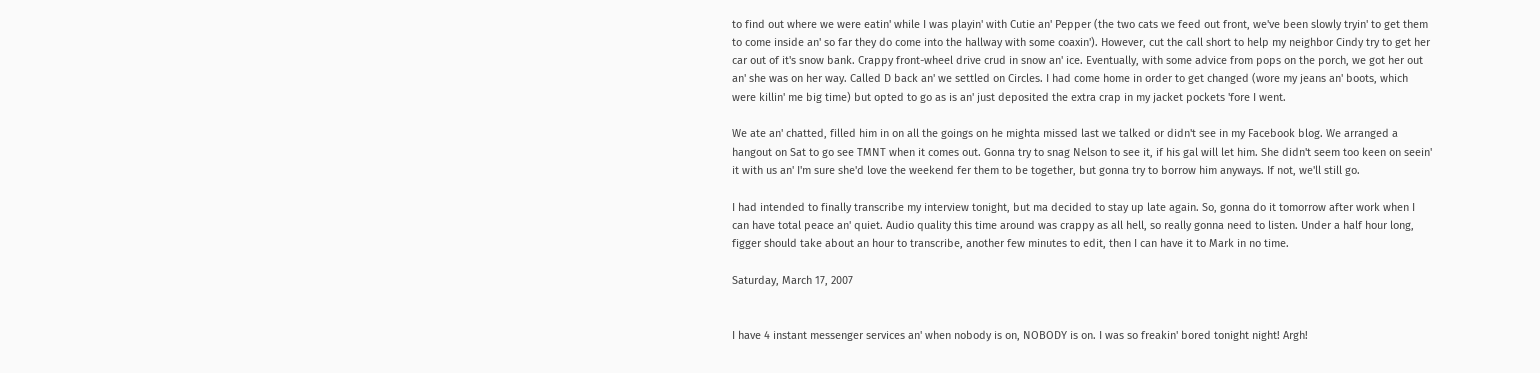to find out where we were eatin' while I was playin' with Cutie an' Pepper (the two cats we feed out front, we've been slowly tryin' to get them to come inside an' so far they do come into the hallway with some coaxin'). However, cut the call short to help my neighbor Cindy try to get her car out of it's snow bank. Crappy front-wheel drive crud in snow an' ice. Eventually, with some advice from pops on the porch, we got her out an' she was on her way. Called D back an' we settled on Circles. I had come home in order to get changed (wore my jeans an' boots, which were killin' me big time) but opted to go as is an' just deposited the extra crap in my jacket pockets 'fore I went.

We ate an' chatted, filled him in on all the goings on he mighta missed last we talked or didn't see in my Facebook blog. We arranged a hangout on Sat to go see TMNT when it comes out. Gonna try to snag Nelson to see it, if his gal will let him. She didn't seem too keen on seein' it with us an' I'm sure she'd love the weekend fer them to be together, but gonna try to borrow him anyways. If not, we'll still go.

I had intended to finally transcribe my interview tonight, but ma decided to stay up late again. So, gonna do it tomorrow after work when I can have total peace an' quiet. Audio quality this time around was crappy as all hell, so really gonna need to listen. Under a half hour long, figger should take about an hour to transcribe, another few minutes to edit, then I can have it to Mark in no time.

Saturday, March 17, 2007


I have 4 instant messenger services an' when nobody is on, NOBODY is on. I was so freakin' bored tonight night! Argh!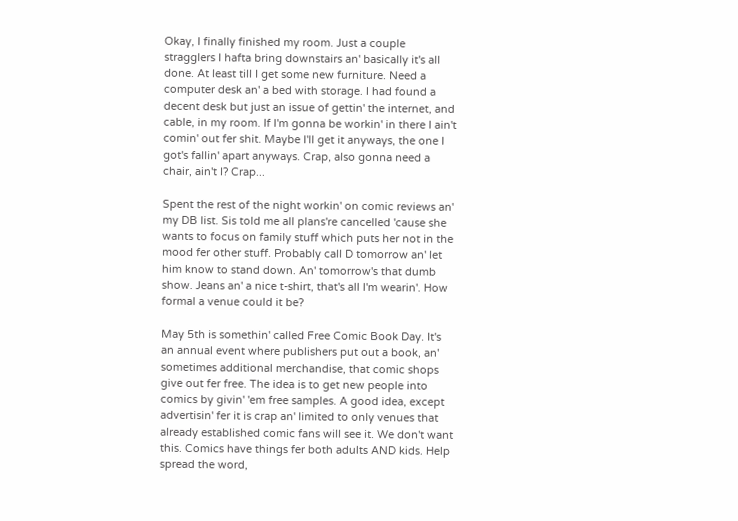Okay, I finally finished my room. Just a couple stragglers I hafta bring downstairs an' basically it's all done. At least till I get some new furniture. Need a computer desk an' a bed with storage. I had found a decent desk but just an issue of gettin' the internet, and cable, in my room. If I'm gonna be workin' in there I ain't comin' out fer shit. Maybe I'll get it anyways, the one I got's fallin' apart anyways. Crap, also gonna need a chair, ain't I? Crap...

Spent the rest of the night workin' on comic reviews an' my DB list. Sis told me all plans're cancelled 'cause she wants to focus on family stuff which puts her not in the mood fer other stuff. Probably call D tomorrow an' let him know to stand down. An' tomorrow's that dumb show. Jeans an' a nice t-shirt, that's all I'm wearin'. How formal a venue could it be?

May 5th is somethin' called Free Comic Book Day. It's an annual event where publishers put out a book, an' sometimes additional merchandise, that comic shops give out fer free. The idea is to get new people into comics by givin' 'em free samples. A good idea, except advertisin' fer it is crap an' limited to only venues that already established comic fans will see it. We don't want this. Comics have things fer both adults AND kids. Help spread the word,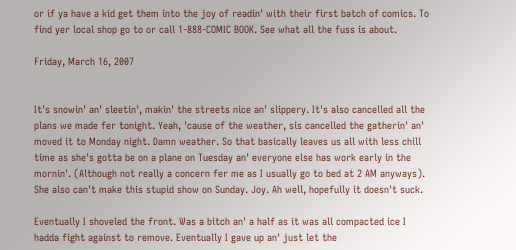or if ya have a kid get them into the joy of readin' with their first batch of comics. To find yer local shop go to or call 1-888-COMIC BOOK. See what all the fuss is about.

Friday, March 16, 2007


It's snowin' an' sleetin', makin' the streets nice an' slippery. It's also cancelled all the plans we made fer tonight. Yeah, 'cause of the weather, sis cancelled the gatherin' an' moved it to Monday night. Damn weather. So that basically leaves us all with less chill time as she's gotta be on a plane on Tuesday an' everyone else has work early in the mornin'. (Although not really a concern fer me as I usually go to bed at 2 AM anyways). She also can't make this stupid show on Sunday. Joy. Ah well, hopefully it doesn't suck.

Eventually I shoveled the front. Was a bitch an' a half as it was all compacted ice I hadda fight against to remove. Eventually I gave up an' just let the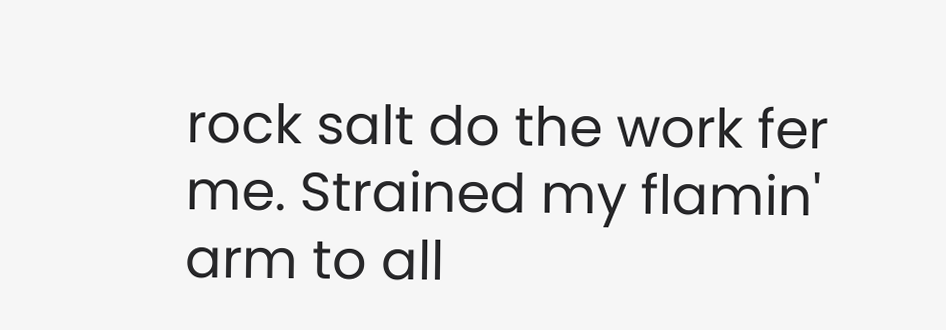rock salt do the work fer me. Strained my flamin' arm to all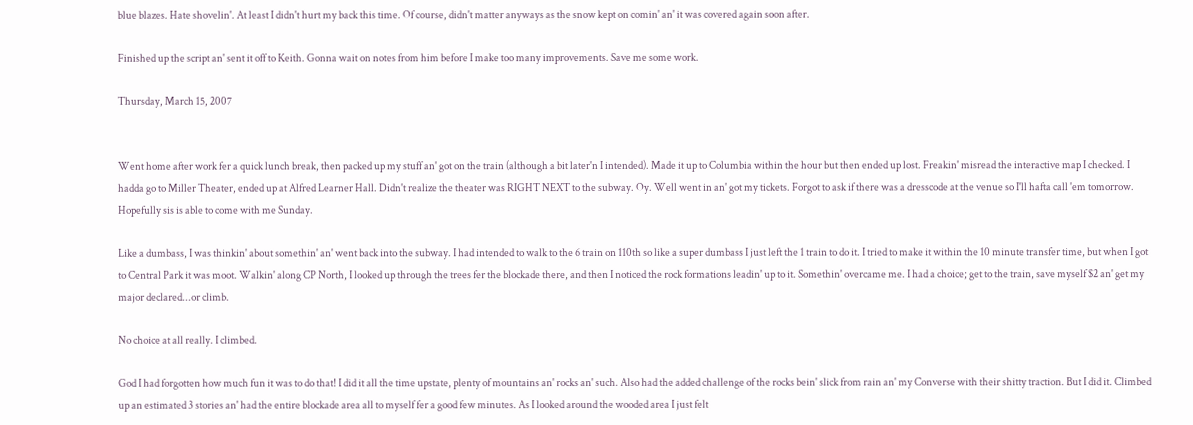blue blazes. Hate shovelin'. At least I didn't hurt my back this time. Of course, didn't matter anyways as the snow kept on comin' an' it was covered again soon after.

Finished up the script an' sent it off to Keith. Gonna wait on notes from him before I make too many improvements. Save me some work.

Thursday, March 15, 2007


Went home after work fer a quick lunch break, then packed up my stuff an' got on the train (although a bit later'n I intended). Made it up to Columbia within the hour but then ended up lost. Freakin' misread the interactive map I checked. I hadda go to Miller Theater, ended up at Alfred Learner Hall. Didn't realize the theater was RIGHT NEXT to the subway. Oy. Well went in an' got my tickets. Forgot to ask if there was a dresscode at the venue so I'll hafta call 'em tomorrow. Hopefully sis is able to come with me Sunday.

Like a dumbass, I was thinkin' about somethin' an' went back into the subway. I had intended to walk to the 6 train on 110th so like a super dumbass I just left the 1 train to do it. I tried to make it within the 10 minute transfer time, but when I got to Central Park it was moot. Walkin' along CP North, I looked up through the trees fer the blockade there, and then I noticed the rock formations leadin' up to it. Somethin' overcame me. I had a choice; get to the train, save myself $2 an' get my major declared...or climb.

No choice at all really. I climbed.

God I had forgotten how much fun it was to do that! I did it all the time upstate, plenty of mountains an' rocks an' such. Also had the added challenge of the rocks bein' slick from rain an' my Converse with their shitty traction. But I did it. Climbed up an estimated 3 stories an' had the entire blockade area all to myself fer a good few minutes. As I looked around the wooded area I just felt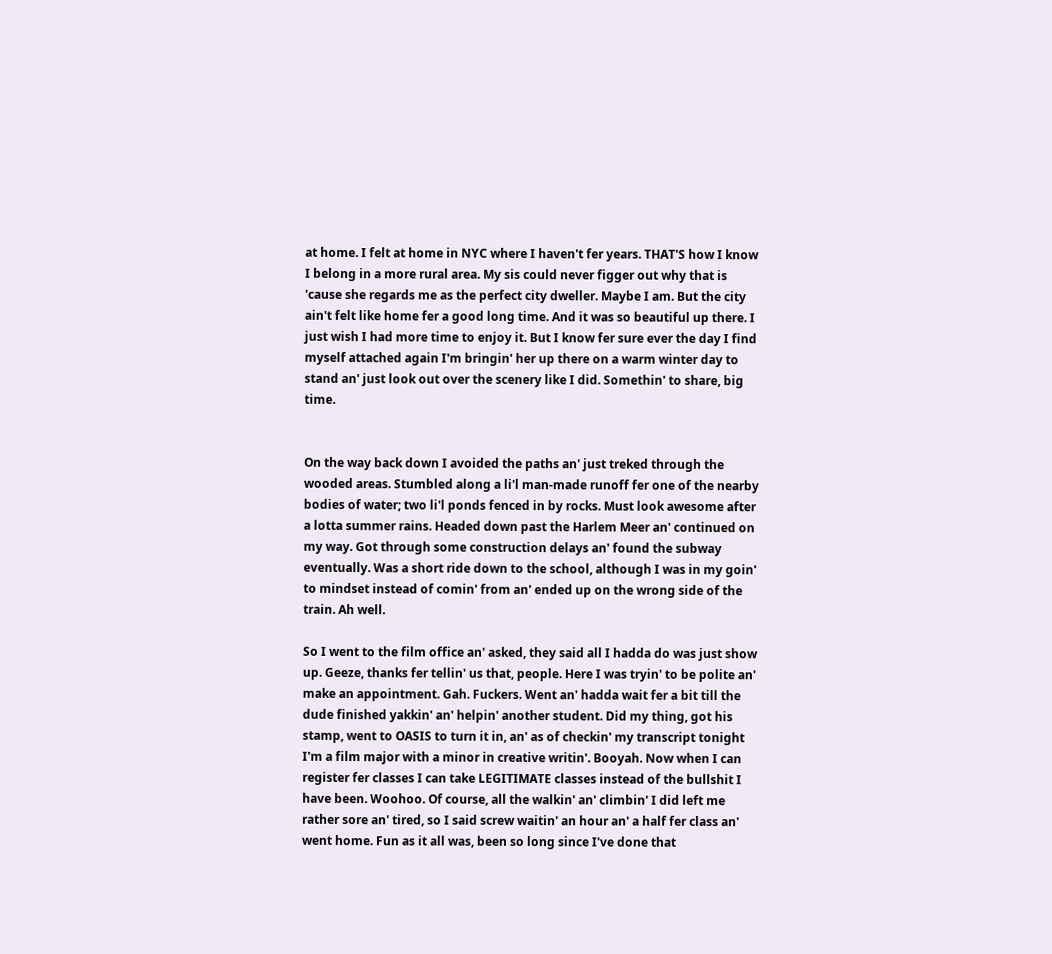at home. I felt at home in NYC where I haven't fer years. THAT'S how I know I belong in a more rural area. My sis could never figger out why that is 'cause she regards me as the perfect city dweller. Maybe I am. But the city ain't felt like home fer a good long time. And it was so beautiful up there. I just wish I had more time to enjoy it. But I know fer sure ever the day I find myself attached again I'm bringin' her up there on a warm winter day to stand an' just look out over the scenery like I did. Somethin' to share, big time.


On the way back down I avoided the paths an' just treked through the wooded areas. Stumbled along a li'l man-made runoff fer one of the nearby bodies of water; two li'l ponds fenced in by rocks. Must look awesome after a lotta summer rains. Headed down past the Harlem Meer an' continued on my way. Got through some construction delays an' found the subway eventually. Was a short ride down to the school, although I was in my goin' to mindset instead of comin' from an' ended up on the wrong side of the train. Ah well.

So I went to the film office an' asked, they said all I hadda do was just show up. Geeze, thanks fer tellin' us that, people. Here I was tryin' to be polite an' make an appointment. Gah. Fuckers. Went an' hadda wait fer a bit till the dude finished yakkin' an' helpin' another student. Did my thing, got his stamp, went to OASIS to turn it in, an' as of checkin' my transcript tonight I'm a film major with a minor in creative writin'. Booyah. Now when I can register fer classes I can take LEGITIMATE classes instead of the bullshit I have been. Woohoo. Of course, all the walkin' an' climbin' I did left me rather sore an' tired, so I said screw waitin' an hour an' a half fer class an' went home. Fun as it all was, been so long since I've done that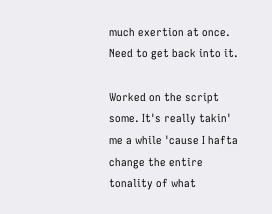much exertion at once. Need to get back into it.

Worked on the script some. It's really takin' me a while 'cause I hafta change the entire tonality of what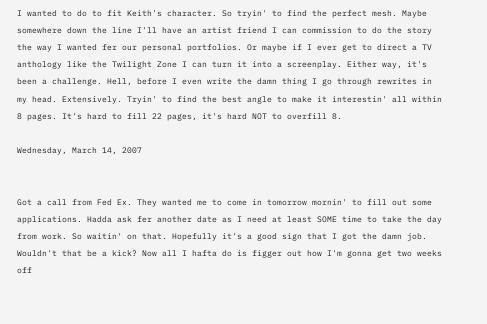I wanted to do to fit Keith's character. So tryin' to find the perfect mesh. Maybe somewhere down the line I'll have an artist friend I can commission to do the story the way I wanted fer our personal portfolios. Or maybe if I ever get to direct a TV anthology like the Twilight Zone I can turn it into a screenplay. Either way, it's been a challenge. Hell, before I even write the damn thing I go through rewrites in my head. Extensively. Tryin' to find the best angle to make it interestin' all within 8 pages. It's hard to fill 22 pages, it's hard NOT to overfill 8.

Wednesday, March 14, 2007


Got a call from Fed Ex. They wanted me to come in tomorrow mornin' to fill out some applications. Hadda ask fer another date as I need at least SOME time to take the day from work. So waitin' on that. Hopefully it's a good sign that I got the damn job. Wouldn't that be a kick? Now all I hafta do is figger out how I'm gonna get two weeks off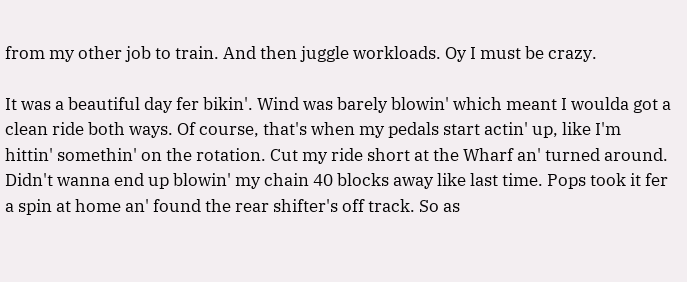from my other job to train. And then juggle workloads. Oy I must be crazy.

It was a beautiful day fer bikin'. Wind was barely blowin' which meant I woulda got a clean ride both ways. Of course, that's when my pedals start actin' up, like I'm hittin' somethin' on the rotation. Cut my ride short at the Wharf an' turned around. Didn't wanna end up blowin' my chain 40 blocks away like last time. Pops took it fer a spin at home an' found the rear shifter's off track. So as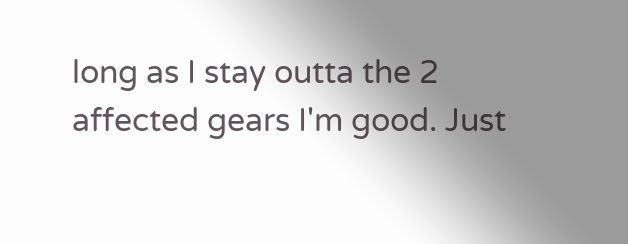long as I stay outta the 2 affected gears I'm good. Just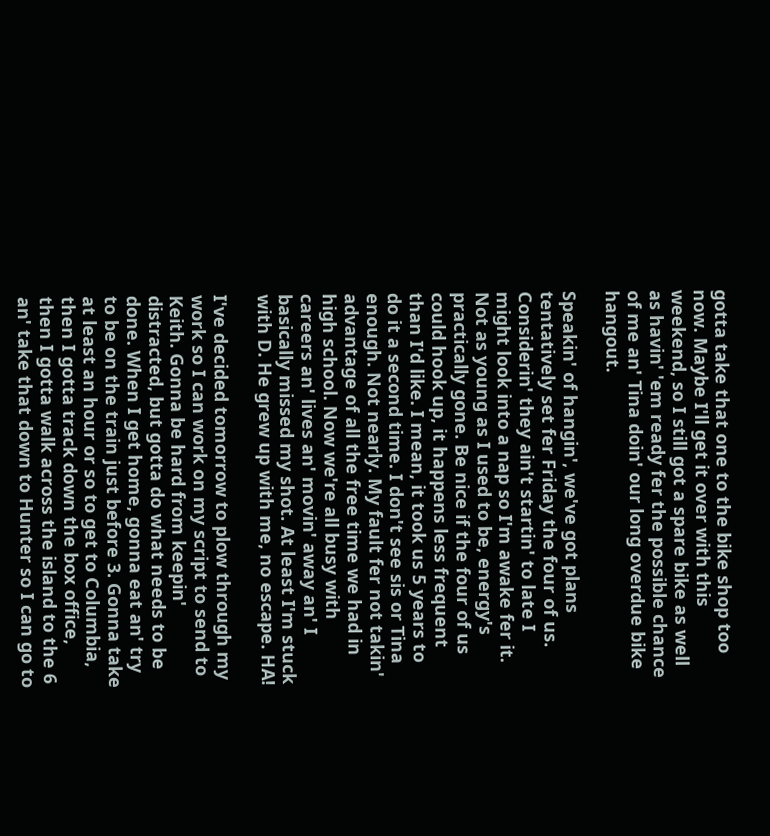gotta take that one to the bike shop too now. Maybe I'll get it over with this weekend, so I still got a spare bike as well as havin' 'em ready fer the possible chance of me an' Tina doin' our long overdue bike hangout.

Speakin' of hangin', we've got plans tentatively set fer Friday the four of us. Considerin' they ain't startin' to late I might look into a nap so I'm awake fer it. Not as young as I used to be, energy's practically gone. Be nice if the four of us could hook up, it happens less frequent than I'd like. I mean, it took us 5 years to do it a second time. I don't see sis or Tina enough. Not nearly. My fault fer not takin' advantage of all the free time we had in high school. Now we're all busy with careers an' lives an' movin' away an' I basically missed my shot. At least I'm stuck with D. He grew up with me, no escape. HA!

I've decided tomorrow to plow through my work so I can work on my script to send to Keith. Gonna be hard from keepin' distracted, but gotta do what needs to be done. When I get home, gonna eat an' try to be on the train just before 3. Gonna take at least an hour or so to get to Columbia, then I gotta track down the box office, then I gotta walk across the island to the 6 an' take that down to Hunter so I can go to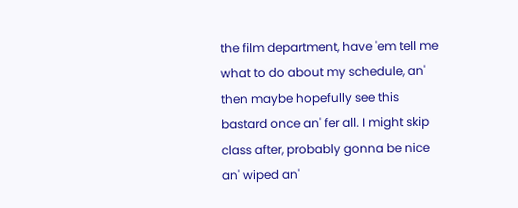the film department, have 'em tell me what to do about my schedule, an' then maybe hopefully see this bastard once an' fer all. I might skip class after, probably gonna be nice an' wiped an'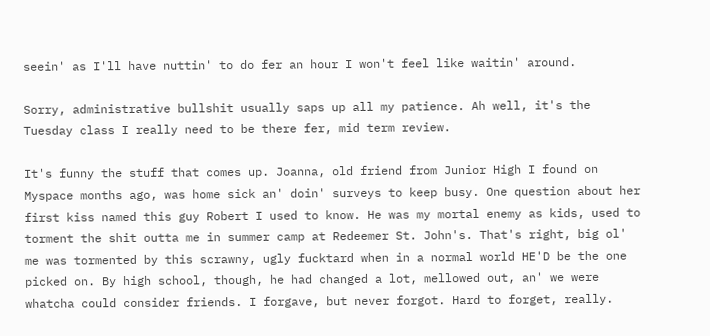seein' as I'll have nuttin' to do fer an hour I won't feel like waitin' around.

Sorry, administrative bullshit usually saps up all my patience. Ah well, it's the Tuesday class I really need to be there fer, mid term review.

It's funny the stuff that comes up. Joanna, old friend from Junior High I found on Myspace months ago, was home sick an' doin' surveys to keep busy. One question about her first kiss named this guy Robert I used to know. He was my mortal enemy as kids, used to torment the shit outta me in summer camp at Redeemer St. John's. That's right, big ol' me was tormented by this scrawny, ugly fucktard when in a normal world HE'D be the one picked on. By high school, though, he had changed a lot, mellowed out, an' we were whatcha could consider friends. I forgave, but never forgot. Hard to forget, really.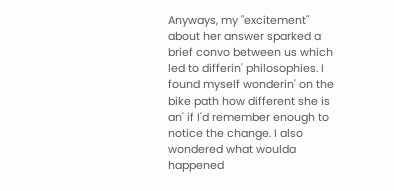Anyways, my "excitement" about her answer sparked a brief convo between us which led to differin' philosophies. I found myself wonderin' on the bike path how different she is an' if I'd remember enough to notice the change. I also wondered what woulda happened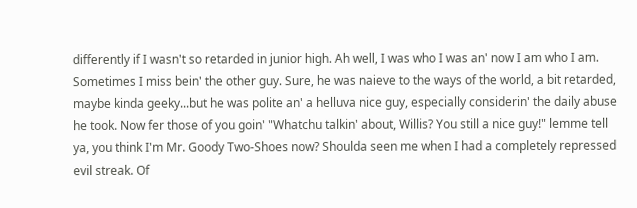differently if I wasn't so retarded in junior high. Ah well, I was who I was an' now I am who I am. Sometimes I miss bein' the other guy. Sure, he was naieve to the ways of the world, a bit retarded, maybe kinda geeky...but he was polite an' a helluva nice guy, especially considerin' the daily abuse he took. Now fer those of you goin' "Whatchu talkin' about, Willis? You still a nice guy!" lemme tell ya, you think I'm Mr. Goody Two-Shoes now? Shoulda seen me when I had a completely repressed evil streak. Of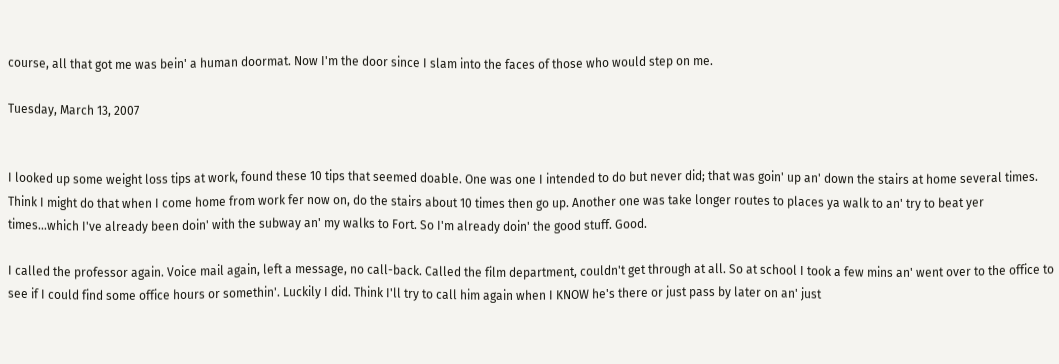course, all that got me was bein' a human doormat. Now I'm the door since I slam into the faces of those who would step on me.

Tuesday, March 13, 2007


I looked up some weight loss tips at work, found these 10 tips that seemed doable. One was one I intended to do but never did; that was goin' up an' down the stairs at home several times. Think I might do that when I come home from work fer now on, do the stairs about 10 times then go up. Another one was take longer routes to places ya walk to an' try to beat yer times...which I've already been doin' with the subway an' my walks to Fort. So I'm already doin' the good stuff. Good.

I called the professor again. Voice mail again, left a message, no call-back. Called the film department, couldn't get through at all. So at school I took a few mins an' went over to the office to see if I could find some office hours or somethin'. Luckily I did. Think I'll try to call him again when I KNOW he's there or just pass by later on an' just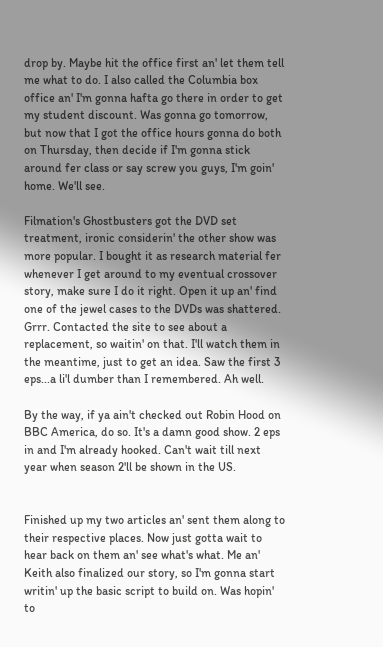drop by. Maybe hit the office first an' let them tell me what to do. I also called the Columbia box office an' I'm gonna hafta go there in order to get my student discount. Was gonna go tomorrow, but now that I got the office hours gonna do both on Thursday, then decide if I'm gonna stick around fer class or say screw you guys, I'm goin' home. We'll see.

Filmation's Ghostbusters got the DVD set treatment, ironic considerin' the other show was more popular. I bought it as research material fer whenever I get around to my eventual crossover story, make sure I do it right. Open it up an' find one of the jewel cases to the DVDs was shattered. Grrr. Contacted the site to see about a replacement, so waitin' on that. I'll watch them in the meantime, just to get an idea. Saw the first 3 eps...a li'l dumber than I remembered. Ah well.

By the way, if ya ain't checked out Robin Hood on BBC America, do so. It's a damn good show. 2 eps in and I'm already hooked. Can't wait till next year when season 2'll be shown in the US.


Finished up my two articles an' sent them along to their respective places. Now just gotta wait to hear back on them an' see what's what. Me an' Keith also finalized our story, so I'm gonna start writin' up the basic script to build on. Was hopin' to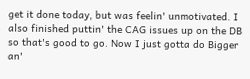get it done today, but was feelin' unmotivated. I also finished puttin' the CAG issues up on the DB so that's good to go. Now I just gotta do Bigger an'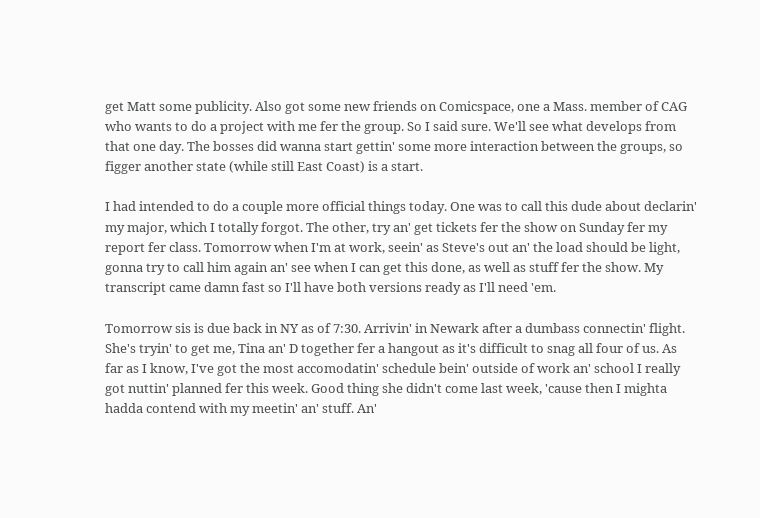get Matt some publicity. Also got some new friends on Comicspace, one a Mass. member of CAG who wants to do a project with me fer the group. So I said sure. We'll see what develops from that one day. The bosses did wanna start gettin' some more interaction between the groups, so figger another state (while still East Coast) is a start.

I had intended to do a couple more official things today. One was to call this dude about declarin' my major, which I totally forgot. The other, try an' get tickets fer the show on Sunday fer my report fer class. Tomorrow when I'm at work, seein' as Steve's out an' the load should be light, gonna try to call him again an' see when I can get this done, as well as stuff fer the show. My transcript came damn fast so I'll have both versions ready as I'll need 'em.

Tomorrow sis is due back in NY as of 7:30. Arrivin' in Newark after a dumbass connectin' flight. She's tryin' to get me, Tina an' D together fer a hangout as it's difficult to snag all four of us. As far as I know, I've got the most accomodatin' schedule bein' outside of work an' school I really got nuttin' planned fer this week. Good thing she didn't come last week, 'cause then I mighta hadda contend with my meetin' an' stuff. An'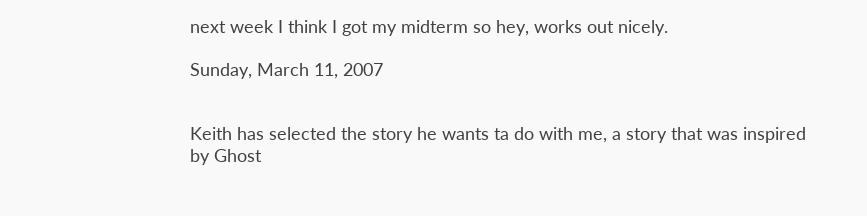next week I think I got my midterm so hey, works out nicely.

Sunday, March 11, 2007


Keith has selected the story he wants ta do with me, a story that was inspired by Ghost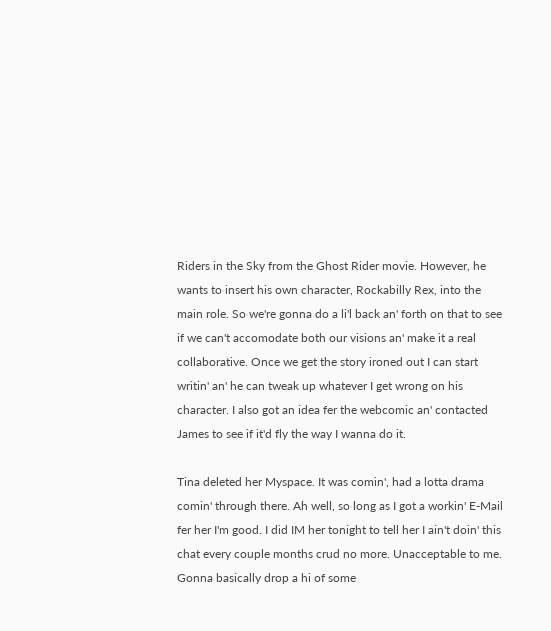Riders in the Sky from the Ghost Rider movie. However, he wants to insert his own character, Rockabilly Rex, into the main role. So we're gonna do a li'l back an' forth on that to see if we can't accomodate both our visions an' make it a real collaborative. Once we get the story ironed out I can start writin' an' he can tweak up whatever I get wrong on his character. I also got an idea fer the webcomic an' contacted James to see if it'd fly the way I wanna do it.

Tina deleted her Myspace. It was comin', had a lotta drama comin' through there. Ah well, so long as I got a workin' E-Mail fer her I'm good. I did IM her tonight to tell her I ain't doin' this chat every couple months crud no more. Unacceptable to me. Gonna basically drop a hi of some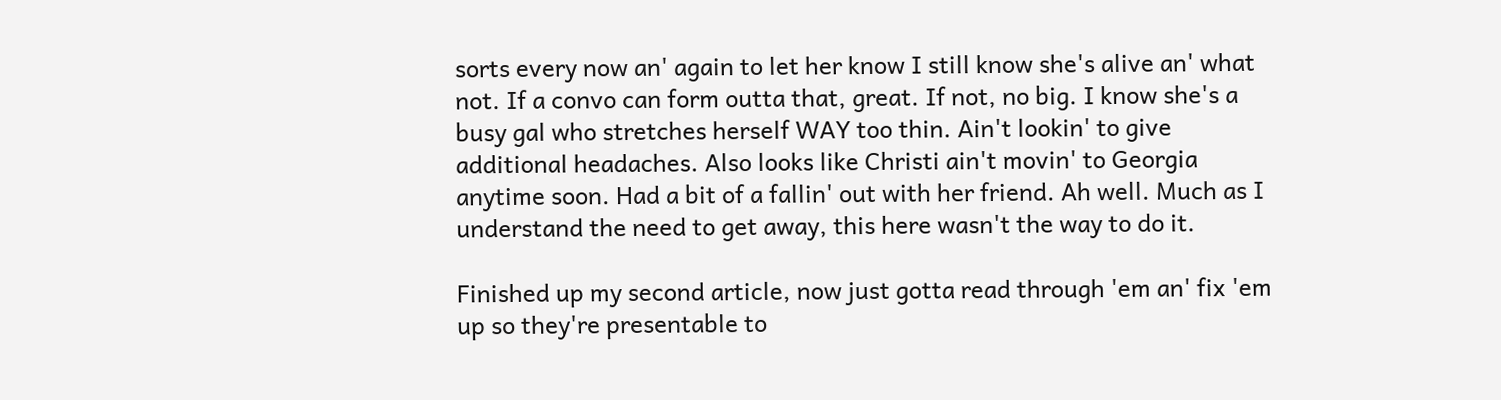sorts every now an' again to let her know I still know she's alive an' what not. If a convo can form outta that, great. If not, no big. I know she's a busy gal who stretches herself WAY too thin. Ain't lookin' to give additional headaches. Also looks like Christi ain't movin' to Georgia anytime soon. Had a bit of a fallin' out with her friend. Ah well. Much as I understand the need to get away, this here wasn't the way to do it.

Finished up my second article, now just gotta read through 'em an' fix 'em up so they're presentable to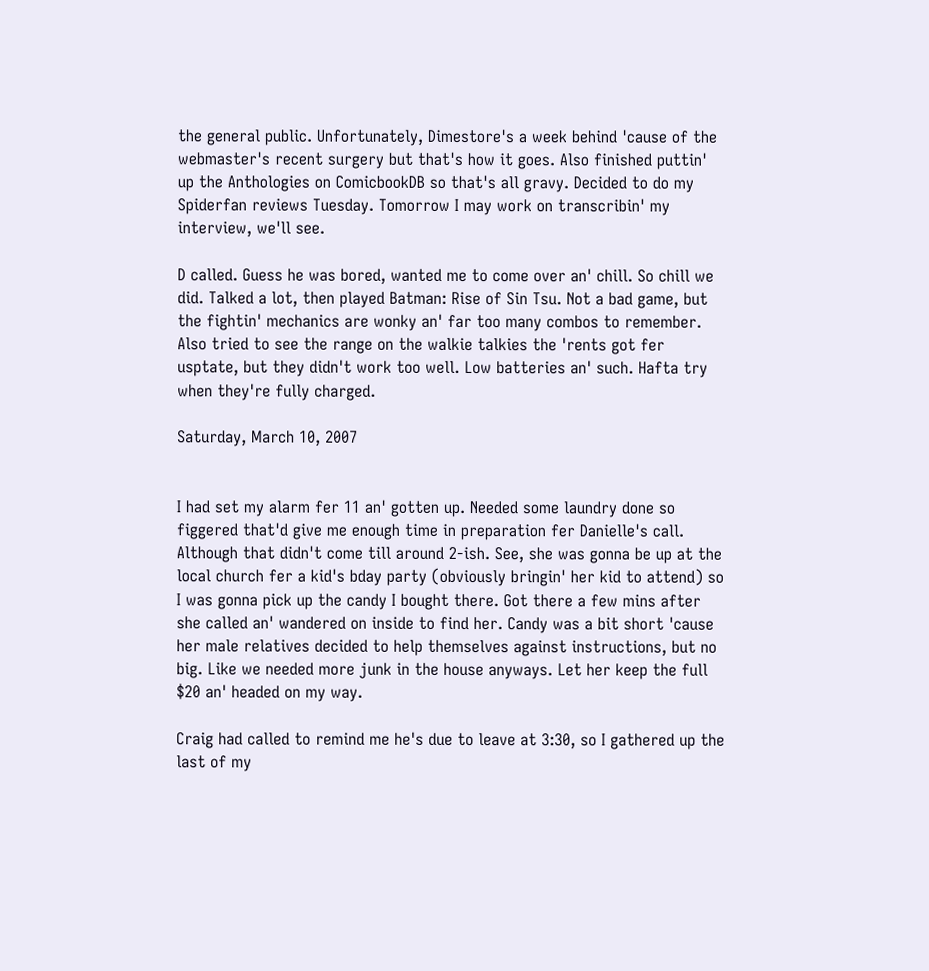the general public. Unfortunately, Dimestore's a week behind 'cause of the webmaster's recent surgery but that's how it goes. Also finished puttin' up the Anthologies on ComicbookDB so that's all gravy. Decided to do my Spiderfan reviews Tuesday. Tomorrow I may work on transcribin' my interview, we'll see.

D called. Guess he was bored, wanted me to come over an' chill. So chill we did. Talked a lot, then played Batman: Rise of Sin Tsu. Not a bad game, but the fightin' mechanics are wonky an' far too many combos to remember. Also tried to see the range on the walkie talkies the 'rents got fer usptate, but they didn't work too well. Low batteries an' such. Hafta try when they're fully charged.

Saturday, March 10, 2007


I had set my alarm fer 11 an' gotten up. Needed some laundry done so figgered that'd give me enough time in preparation fer Danielle's call. Although that didn't come till around 2-ish. See, she was gonna be up at the local church fer a kid's bday party (obviously bringin' her kid to attend) so I was gonna pick up the candy I bought there. Got there a few mins after she called an' wandered on inside to find her. Candy was a bit short 'cause her male relatives decided to help themselves against instructions, but no big. Like we needed more junk in the house anyways. Let her keep the full $20 an' headed on my way.

Craig had called to remind me he's due to leave at 3:30, so I gathered up the last of my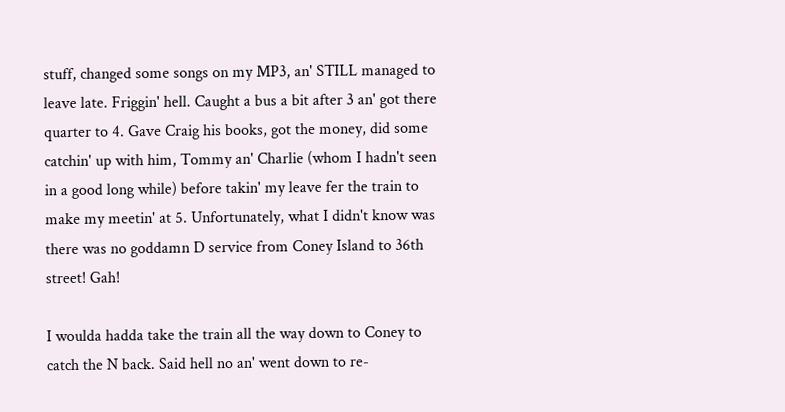stuff, changed some songs on my MP3, an' STILL managed to leave late. Friggin' hell. Caught a bus a bit after 3 an' got there quarter to 4. Gave Craig his books, got the money, did some catchin' up with him, Tommy an' Charlie (whom I hadn't seen in a good long while) before takin' my leave fer the train to make my meetin' at 5. Unfortunately, what I didn't know was there was no goddamn D service from Coney Island to 36th street! Gah!

I woulda hadda take the train all the way down to Coney to catch the N back. Said hell no an' went down to re-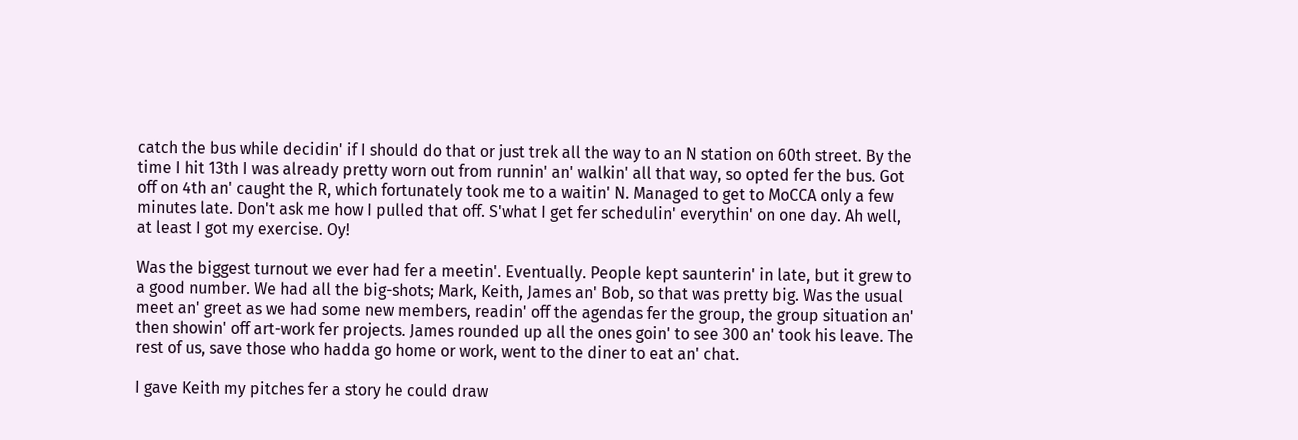catch the bus while decidin' if I should do that or just trek all the way to an N station on 60th street. By the time I hit 13th I was already pretty worn out from runnin' an' walkin' all that way, so opted fer the bus. Got off on 4th an' caught the R, which fortunately took me to a waitin' N. Managed to get to MoCCA only a few minutes late. Don't ask me how I pulled that off. S'what I get fer schedulin' everythin' on one day. Ah well, at least I got my exercise. Oy!

Was the biggest turnout we ever had fer a meetin'. Eventually. People kept saunterin' in late, but it grew to a good number. We had all the big-shots; Mark, Keith, James an' Bob, so that was pretty big. Was the usual meet an' greet as we had some new members, readin' off the agendas fer the group, the group situation an' then showin' off art-work fer projects. James rounded up all the ones goin' to see 300 an' took his leave. The rest of us, save those who hadda go home or work, went to the diner to eat an' chat.

I gave Keith my pitches fer a story he could draw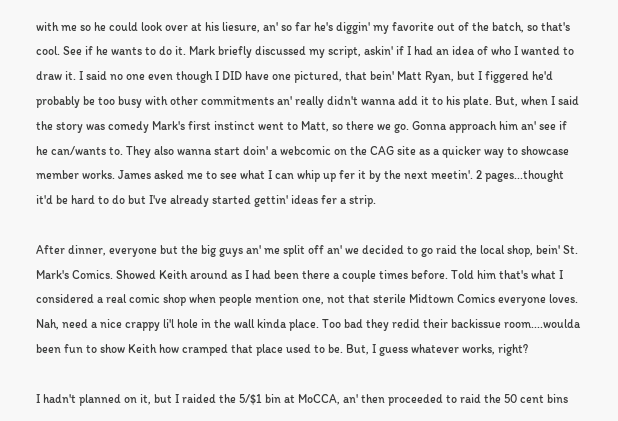with me so he could look over at his liesure, an' so far he's diggin' my favorite out of the batch, so that's cool. See if he wants to do it. Mark briefly discussed my script, askin' if I had an idea of who I wanted to draw it. I said no one even though I DID have one pictured, that bein' Matt Ryan, but I figgered he'd probably be too busy with other commitments an' really didn't wanna add it to his plate. But, when I said the story was comedy Mark's first instinct went to Matt, so there we go. Gonna approach him an' see if he can/wants to. They also wanna start doin' a webcomic on the CAG site as a quicker way to showcase member works. James asked me to see what I can whip up fer it by the next meetin'. 2 pages...thought it'd be hard to do but I've already started gettin' ideas fer a strip.

After dinner, everyone but the big guys an' me split off an' we decided to go raid the local shop, bein' St. Mark's Comics. Showed Keith around as I had been there a couple times before. Told him that's what I considered a real comic shop when people mention one, not that sterile Midtown Comics everyone loves. Nah, need a nice crappy li'l hole in the wall kinda place. Too bad they redid their backissue room....woulda been fun to show Keith how cramped that place used to be. But, I guess whatever works, right?

I hadn't planned on it, but I raided the 5/$1 bin at MoCCA, an' then proceeded to raid the 50 cent bins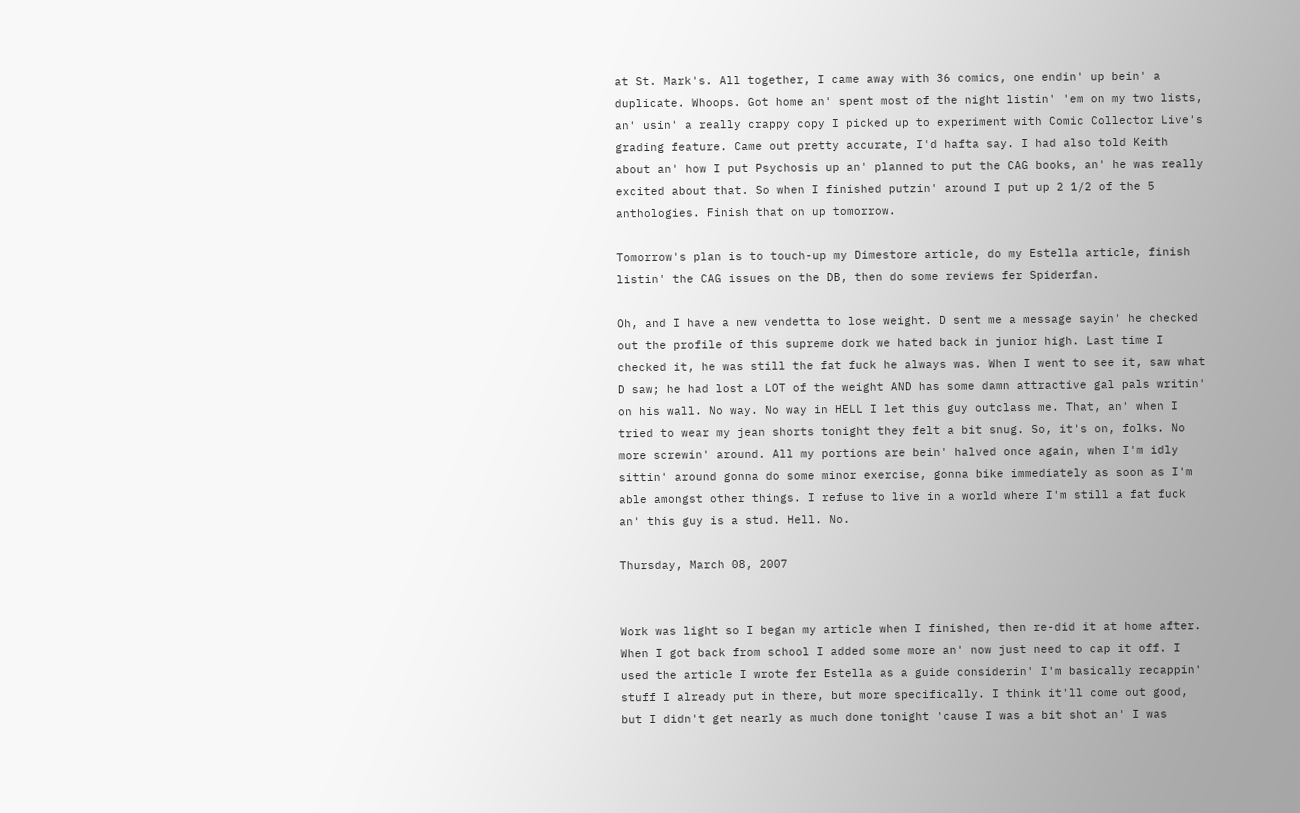at St. Mark's. All together, I came away with 36 comics, one endin' up bein' a duplicate. Whoops. Got home an' spent most of the night listin' 'em on my two lists, an' usin' a really crappy copy I picked up to experiment with Comic Collector Live's grading feature. Came out pretty accurate, I'd hafta say. I had also told Keith about an' how I put Psychosis up an' planned to put the CAG books, an' he was really excited about that. So when I finished putzin' around I put up 2 1/2 of the 5 anthologies. Finish that on up tomorrow.

Tomorrow's plan is to touch-up my Dimestore article, do my Estella article, finish listin' the CAG issues on the DB, then do some reviews fer Spiderfan.

Oh, and I have a new vendetta to lose weight. D sent me a message sayin' he checked out the profile of this supreme dork we hated back in junior high. Last time I checked it, he was still the fat fuck he always was. When I went to see it, saw what D saw; he had lost a LOT of the weight AND has some damn attractive gal pals writin' on his wall. No way. No way in HELL I let this guy outclass me. That, an' when I tried to wear my jean shorts tonight they felt a bit snug. So, it's on, folks. No more screwin' around. All my portions are bein' halved once again, when I'm idly sittin' around gonna do some minor exercise, gonna bike immediately as soon as I'm able amongst other things. I refuse to live in a world where I'm still a fat fuck an' this guy is a stud. Hell. No.

Thursday, March 08, 2007


Work was light so I began my article when I finished, then re-did it at home after. When I got back from school I added some more an' now just need to cap it off. I used the article I wrote fer Estella as a guide considerin' I'm basically recappin' stuff I already put in there, but more specifically. I think it'll come out good, but I didn't get nearly as much done tonight 'cause I was a bit shot an' I was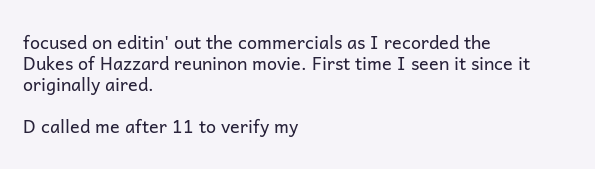focused on editin' out the commercials as I recorded the Dukes of Hazzard reuninon movie. First time I seen it since it originally aired.

D called me after 11 to verify my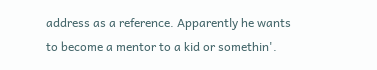address as a reference. Apparently he wants to become a mentor to a kid or somethin'.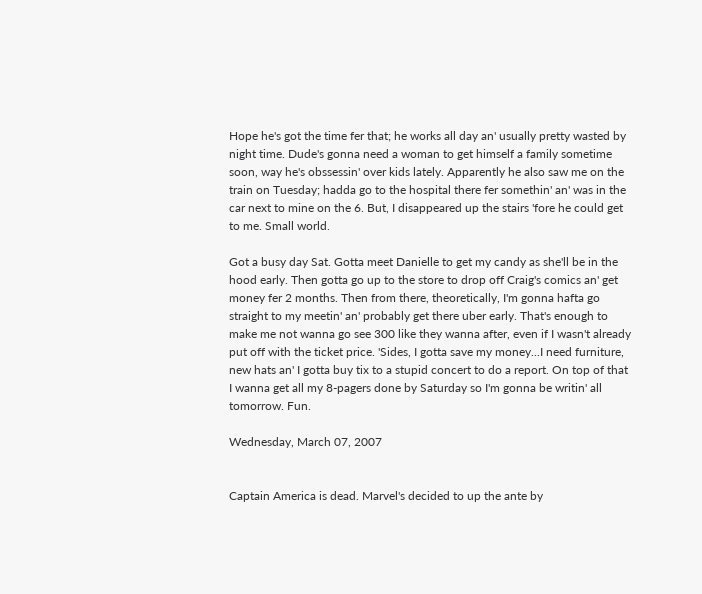Hope he's got the time fer that; he works all day an' usually pretty wasted by night time. Dude's gonna need a woman to get himself a family sometime soon, way he's obssessin' over kids lately. Apparently he also saw me on the train on Tuesday; hadda go to the hospital there fer somethin' an' was in the car next to mine on the 6. But, I disappeared up the stairs 'fore he could get to me. Small world.

Got a busy day Sat. Gotta meet Danielle to get my candy as she'll be in the hood early. Then gotta go up to the store to drop off Craig's comics an' get money fer 2 months. Then from there, theoretically, I'm gonna hafta go straight to my meetin' an' probably get there uber early. That's enough to make me not wanna go see 300 like they wanna after, even if I wasn't already put off with the ticket price. 'Sides, I gotta save my money...I need furniture, new hats an' I gotta buy tix to a stupid concert to do a report. On top of that I wanna get all my 8-pagers done by Saturday so I'm gonna be writin' all tomorrow. Fun.

Wednesday, March 07, 2007


Captain America is dead. Marvel's decided to up the ante by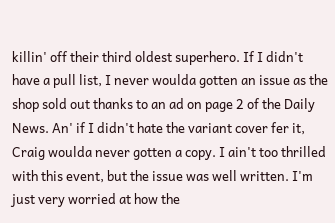killin' off their third oldest superhero. If I didn't have a pull list, I never woulda gotten an issue as the shop sold out thanks to an ad on page 2 of the Daily News. An' if I didn't hate the variant cover fer it, Craig woulda never gotten a copy. I ain't too thrilled with this event, but the issue was well written. I'm just very worried at how the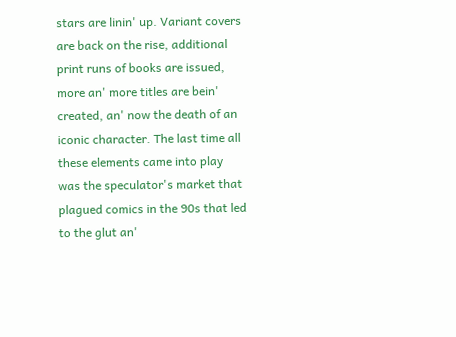stars are linin' up. Variant covers are back on the rise, additional print runs of books are issued, more an' more titles are bein' created, an' now the death of an iconic character. The last time all these elements came into play was the speculator's market that plagued comics in the 90s that led to the glut an'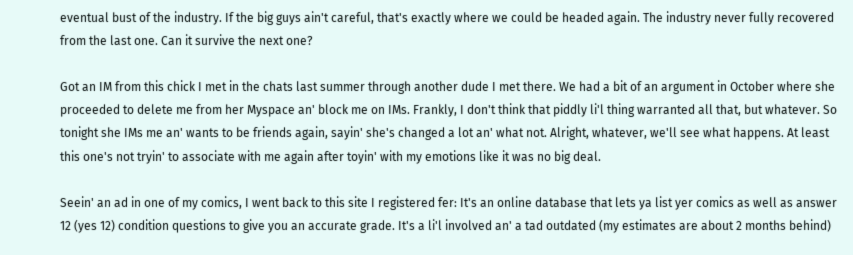eventual bust of the industry. If the big guys ain't careful, that's exactly where we could be headed again. The industry never fully recovered from the last one. Can it survive the next one?

Got an IM from this chick I met in the chats last summer through another dude I met there. We had a bit of an argument in October where she proceeded to delete me from her Myspace an' block me on IMs. Frankly, I don't think that piddly li'l thing warranted all that, but whatever. So tonight she IMs me an' wants to be friends again, sayin' she's changed a lot an' what not. Alright, whatever, we'll see what happens. At least this one's not tryin' to associate with me again after toyin' with my emotions like it was no big deal.

Seein' an ad in one of my comics, I went back to this site I registered fer: It's an online database that lets ya list yer comics as well as answer 12 (yes 12) condition questions to give you an accurate grade. It's a li'l involved an' a tad outdated (my estimates are about 2 months behind)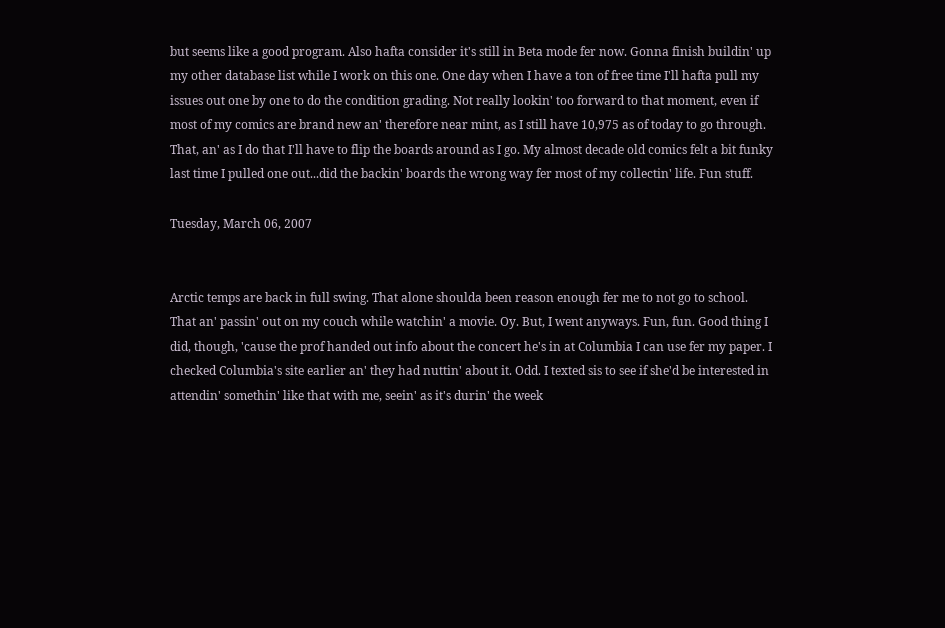but seems like a good program. Also hafta consider it's still in Beta mode fer now. Gonna finish buildin' up my other database list while I work on this one. One day when I have a ton of free time I'll hafta pull my issues out one by one to do the condition grading. Not really lookin' too forward to that moment, even if most of my comics are brand new an' therefore near mint, as I still have 10,975 as of today to go through. That, an' as I do that I'll have to flip the boards around as I go. My almost decade old comics felt a bit funky last time I pulled one out...did the backin' boards the wrong way fer most of my collectin' life. Fun stuff.

Tuesday, March 06, 2007


Arctic temps are back in full swing. That alone shoulda been reason enough fer me to not go to school. That an' passin' out on my couch while watchin' a movie. Oy. But, I went anyways. Fun, fun. Good thing I did, though, 'cause the prof handed out info about the concert he's in at Columbia I can use fer my paper. I checked Columbia's site earlier an' they had nuttin' about it. Odd. I texted sis to see if she'd be interested in attendin' somethin' like that with me, seein' as it's durin' the week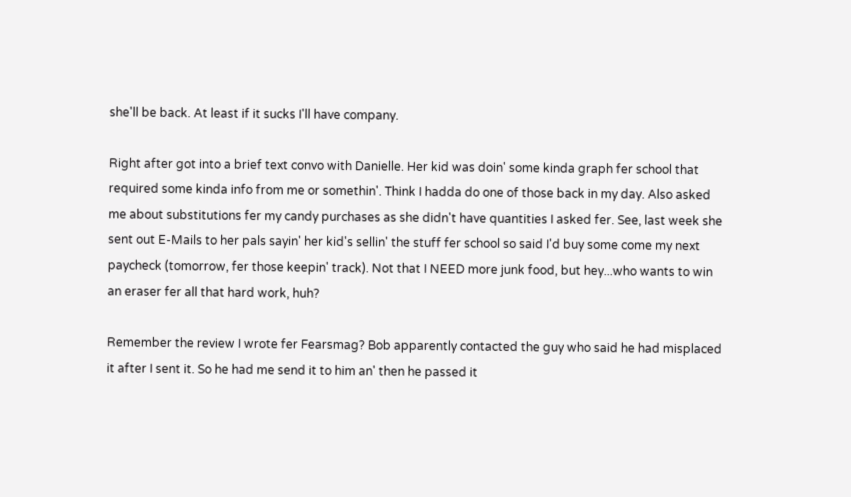she'll be back. At least if it sucks I'll have company.

Right after got into a brief text convo with Danielle. Her kid was doin' some kinda graph fer school that required some kinda info from me or somethin'. Think I hadda do one of those back in my day. Also asked me about substitutions fer my candy purchases as she didn't have quantities I asked fer. See, last week she sent out E-Mails to her pals sayin' her kid's sellin' the stuff fer school so said I'd buy some come my next paycheck (tomorrow, fer those keepin' track). Not that I NEED more junk food, but hey...who wants to win an eraser fer all that hard work, huh?

Remember the review I wrote fer Fearsmag? Bob apparently contacted the guy who said he had misplaced it after I sent it. So he had me send it to him an' then he passed it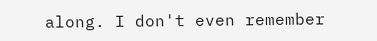along. I don't even remember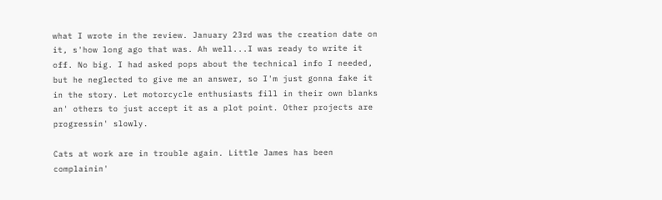what I wrote in the review. January 23rd was the creation date on it, s'how long ago that was. Ah well...I was ready to write it off. No big. I had asked pops about the technical info I needed, but he neglected to give me an answer, so I'm just gonna fake it in the story. Let motorcycle enthusiasts fill in their own blanks an' others to just accept it as a plot point. Other projects are progressin' slowly.

Cats at work are in trouble again. Little James has been complainin'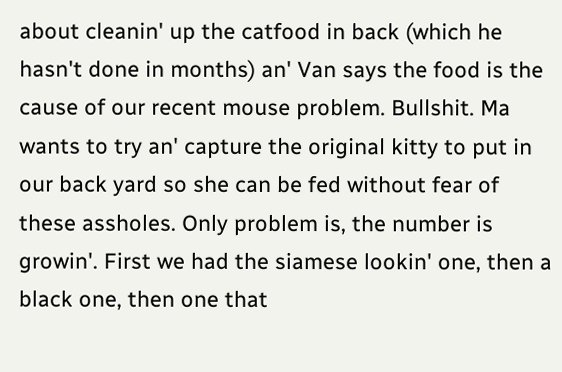about cleanin' up the catfood in back (which he hasn't done in months) an' Van says the food is the cause of our recent mouse problem. Bullshit. Ma wants to try an' capture the original kitty to put in our back yard so she can be fed without fear of these assholes. Only problem is, the number is growin'. First we had the siamese lookin' one, then a black one, then one that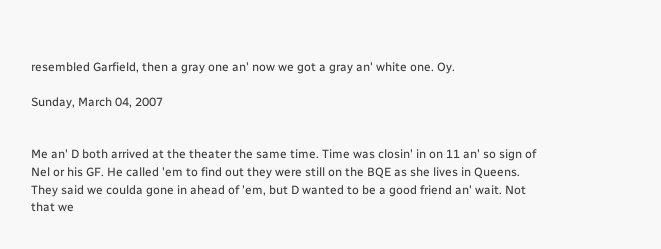resembled Garfield, then a gray one an' now we got a gray an' white one. Oy.

Sunday, March 04, 2007


Me an' D both arrived at the theater the same time. Time was closin' in on 11 an' so sign of Nel or his GF. He called 'em to find out they were still on the BQE as she lives in Queens. They said we coulda gone in ahead of 'em, but D wanted to be a good friend an' wait. Not that we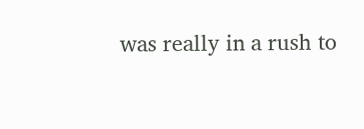was really in a rush to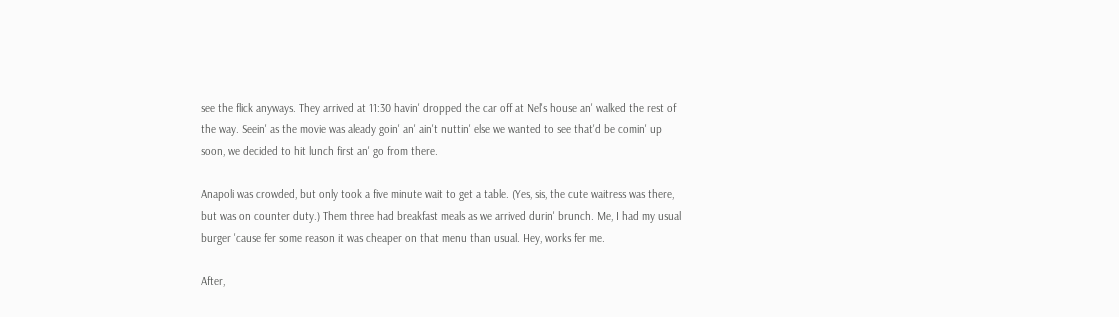see the flick anyways. They arrived at 11:30 havin' dropped the car off at Nel's house an' walked the rest of the way. Seein' as the movie was aleady goin' an' ain't nuttin' else we wanted to see that'd be comin' up soon, we decided to hit lunch first an' go from there.

Anapoli was crowded, but only took a five minute wait to get a table. (Yes, sis, the cute waitress was there, but was on counter duty.) Them three had breakfast meals as we arrived durin' brunch. Me, I had my usual burger 'cause fer some reason it was cheaper on that menu than usual. Hey, works fer me.

After,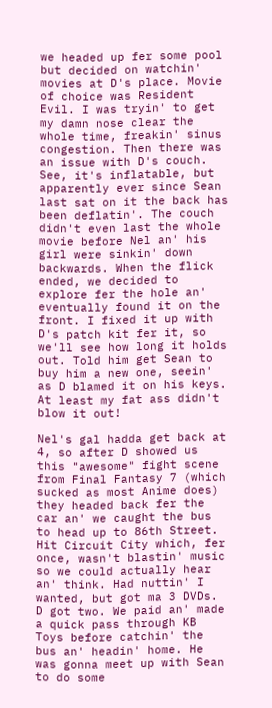we headed up fer some pool but decided on watchin' movies at D's place. Movie of choice was Resident Evil. I was tryin' to get my damn nose clear the whole time, freakin' sinus congestion. Then there was an issue with D's couch. See, it's inflatable, but apparently ever since Sean last sat on it the back has been deflatin'. The couch didn't even last the whole movie before Nel an' his girl were sinkin' down backwards. When the flick ended, we decided to explore fer the hole an' eventually found it on the front. I fixed it up with D's patch kit fer it, so we'll see how long it holds out. Told him get Sean to buy him a new one, seein' as D blamed it on his keys. At least my fat ass didn't blow it out!

Nel's gal hadda get back at 4, so after D showed us this "awesome" fight scene from Final Fantasy 7 (which sucked as most Anime does) they headed back fer the car an' we caught the bus to head up to 86th Street. Hit Circuit City which, fer once, wasn't blastin' music so we could actually hear an' think. Had nuttin' I wanted, but got ma 3 DVDs. D got two. We paid an' made a quick pass through KB Toys before catchin' the bus an' headin' home. He was gonna meet up with Sean to do some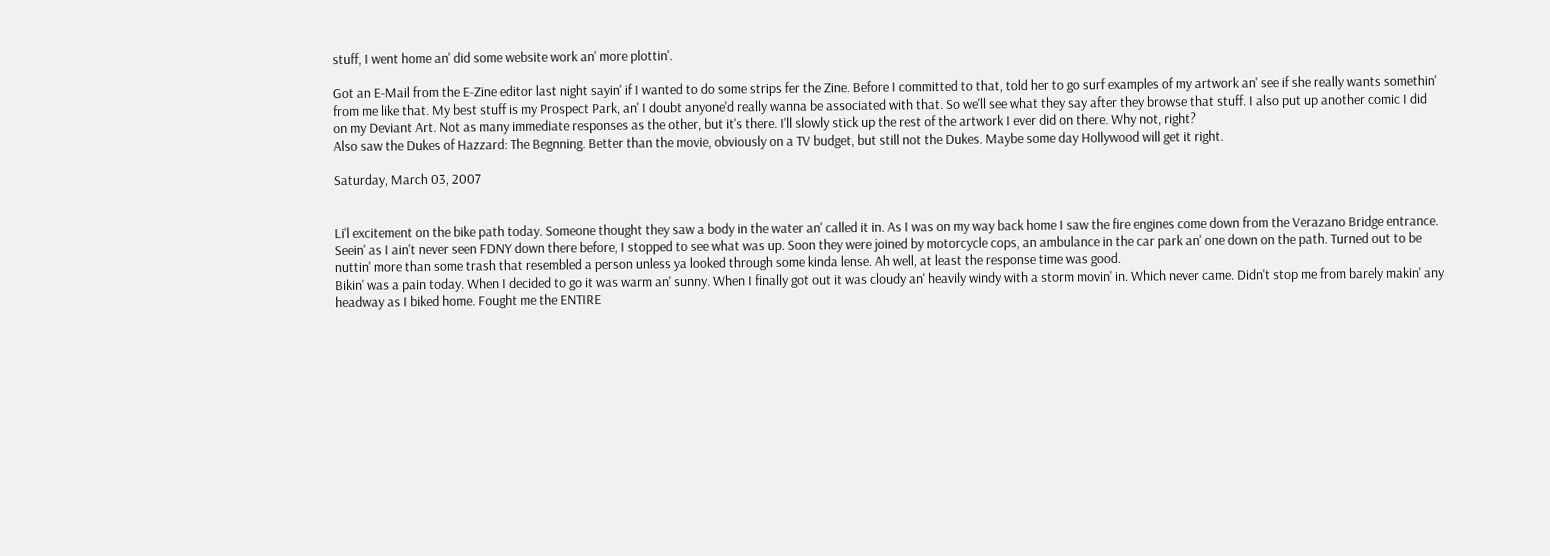stuff, I went home an' did some website work an' more plottin'.

Got an E-Mail from the E-Zine editor last night sayin' if I wanted to do some strips fer the Zine. Before I committed to that, told her to go surf examples of my artwork an' see if she really wants somethin' from me like that. My best stuff is my Prospect Park, an' I doubt anyone'd really wanna be associated with that. So we'll see what they say after they browse that stuff. I also put up another comic I did on my Deviant Art. Not as many immediate responses as the other, but it's there. I'll slowly stick up the rest of the artwork I ever did on there. Why not, right?
Also saw the Dukes of Hazzard: The Begnning. Better than the movie, obviously on a TV budget, but still not the Dukes. Maybe some day Hollywood will get it right.

Saturday, March 03, 2007


Li'l excitement on the bike path today. Someone thought they saw a body in the water an' called it in. As I was on my way back home I saw the fire engines come down from the Verazano Bridge entrance. Seein' as I ain't never seen FDNY down there before, I stopped to see what was up. Soon they were joined by motorcycle cops, an ambulance in the car park an' one down on the path. Turned out to be nuttin' more than some trash that resembled a person unless ya looked through some kinda lense. Ah well, at least the response time was good.
Bikin' was a pain today. When I decided to go it was warm an' sunny. When I finally got out it was cloudy an' heavily windy with a storm movin' in. Which never came. Didn't stop me from barely makin' any headway as I biked home. Fought me the ENTIRE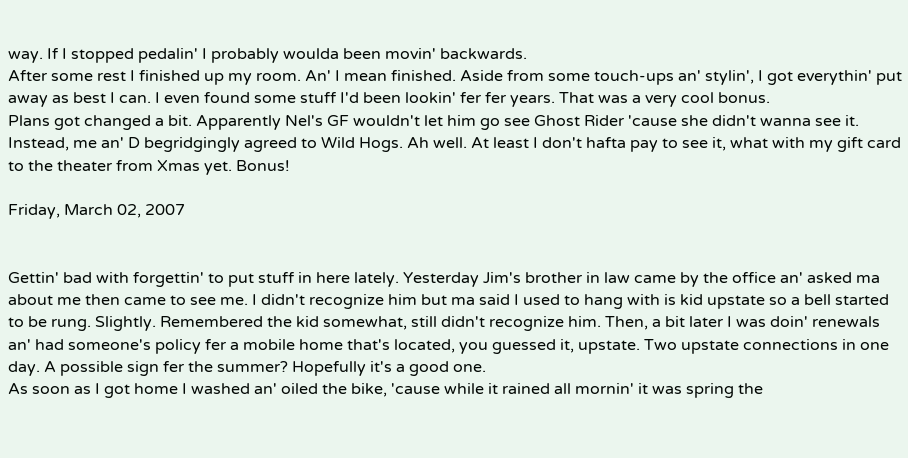way. If I stopped pedalin' I probably woulda been movin' backwards.
After some rest I finished up my room. An' I mean finished. Aside from some touch-ups an' stylin', I got everythin' put away as best I can. I even found some stuff I'd been lookin' fer fer years. That was a very cool bonus.
Plans got changed a bit. Apparently Nel's GF wouldn't let him go see Ghost Rider 'cause she didn't wanna see it. Instead, me an' D begridgingly agreed to Wild Hogs. Ah well. At least I don't hafta pay to see it, what with my gift card to the theater from Xmas yet. Bonus!

Friday, March 02, 2007


Gettin' bad with forgettin' to put stuff in here lately. Yesterday Jim's brother in law came by the office an' asked ma about me then came to see me. I didn't recognize him but ma said I used to hang with is kid upstate so a bell started to be rung. Slightly. Remembered the kid somewhat, still didn't recognize him. Then, a bit later I was doin' renewals an' had someone's policy fer a mobile home that's located, you guessed it, upstate. Two upstate connections in one day. A possible sign fer the summer? Hopefully it's a good one.
As soon as I got home I washed an' oiled the bike, 'cause while it rained all mornin' it was spring the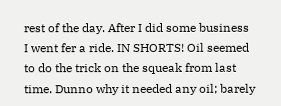rest of the day. After I did some business I went fer a ride. IN SHORTS! Oil seemed to do the trick on the squeak from last time. Dunno why it needed any oil; barely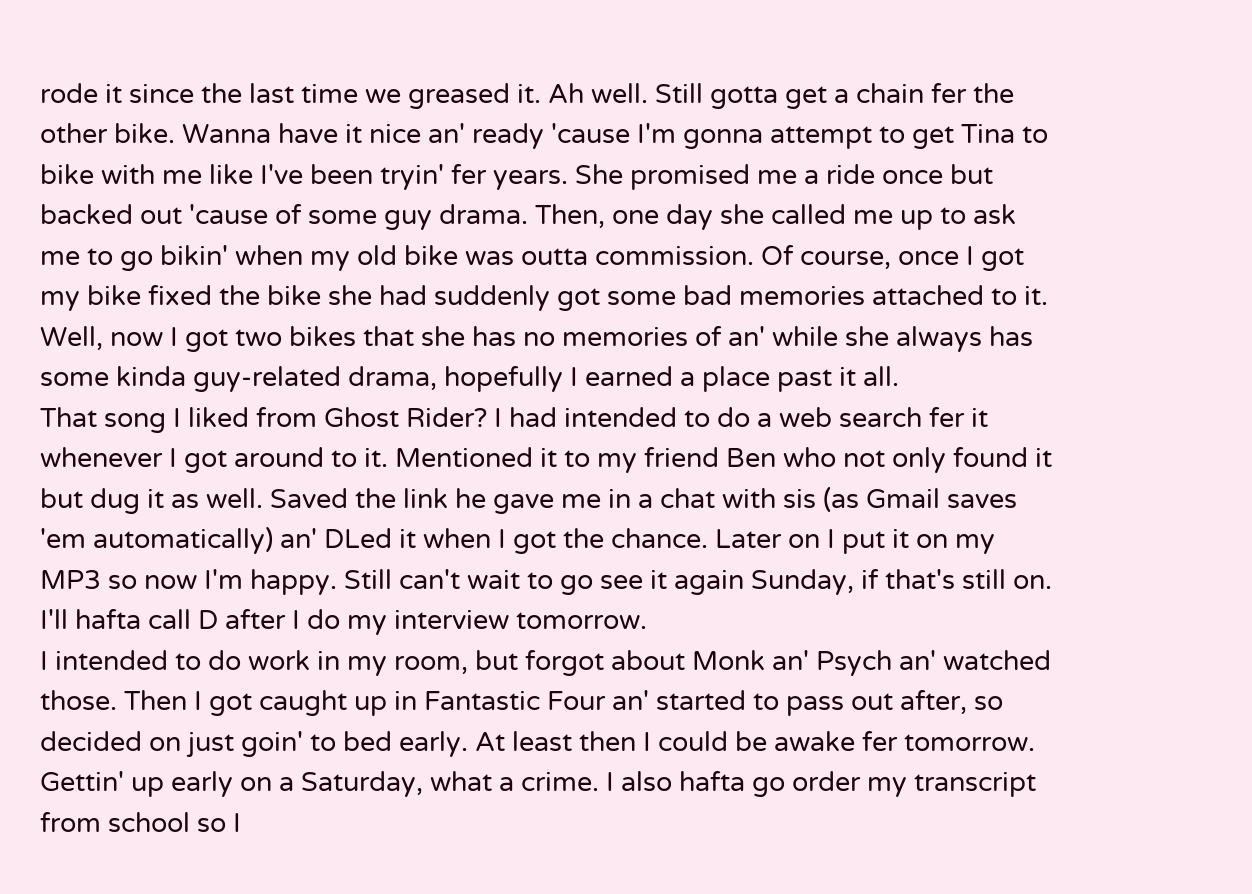rode it since the last time we greased it. Ah well. Still gotta get a chain fer the other bike. Wanna have it nice an' ready 'cause I'm gonna attempt to get Tina to bike with me like I've been tryin' fer years. She promised me a ride once but backed out 'cause of some guy drama. Then, one day she called me up to ask me to go bikin' when my old bike was outta commission. Of course, once I got my bike fixed the bike she had suddenly got some bad memories attached to it. Well, now I got two bikes that she has no memories of an' while she always has some kinda guy-related drama, hopefully I earned a place past it all.
That song I liked from Ghost Rider? I had intended to do a web search fer it whenever I got around to it. Mentioned it to my friend Ben who not only found it but dug it as well. Saved the link he gave me in a chat with sis (as Gmail saves 'em automatically) an' DLed it when I got the chance. Later on I put it on my MP3 so now I'm happy. Still can't wait to go see it again Sunday, if that's still on. I'll hafta call D after I do my interview tomorrow.
I intended to do work in my room, but forgot about Monk an' Psych an' watched those. Then I got caught up in Fantastic Four an' started to pass out after, so decided on just goin' to bed early. At least then I could be awake fer tomorrow. Gettin' up early on a Saturday, what a crime. I also hafta go order my transcript from school so I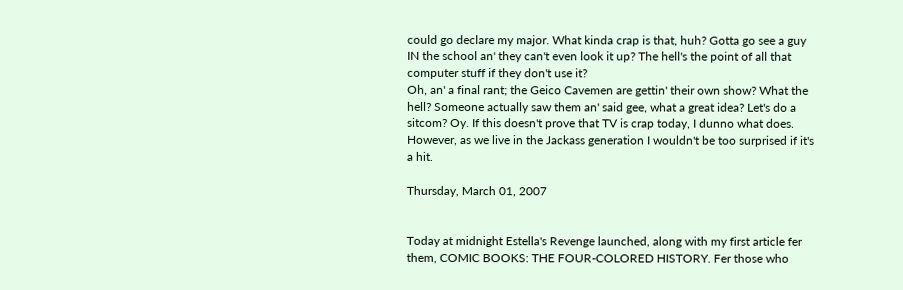could go declare my major. What kinda crap is that, huh? Gotta go see a guy IN the school an' they can't even look it up? The hell's the point of all that computer stuff if they don't use it?
Oh, an' a final rant; the Geico Cavemen are gettin' their own show? What the hell? Someone actually saw them an' said gee, what a great idea? Let's do a sitcom? Oy. If this doesn't prove that TV is crap today, I dunno what does. However, as we live in the Jackass generation I wouldn't be too surprised if it's a hit.

Thursday, March 01, 2007


Today at midnight Estella's Revenge launched, along with my first article fer them, COMIC BOOKS: THE FOUR-COLORED HISTORY. Fer those who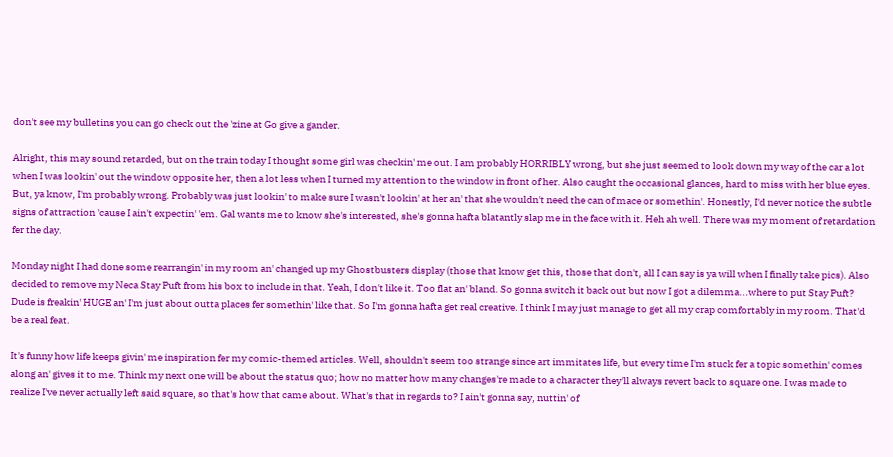don't see my bulletins you can go check out the 'zine at Go give a gander.

Alright, this may sound retarded, but on the train today I thought some girl was checkin' me out. I am probably HORRIBLY wrong, but she just seemed to look down my way of the car a lot when I was lookin' out the window opposite her, then a lot less when I turned my attention to the window in front of her. Also caught the occasional glances, hard to miss with her blue eyes. But, ya know, I'm probably wrong. Probably was just lookin' to make sure I wasn't lookin' at her an' that she wouldn't need the can of mace or somethin'. Honestly, I'd never notice the subtle signs of attraction 'cause I ain't expectin' 'em. Gal wants me to know she's interested, she's gonna hafta blatantly slap me in the face with it. Heh ah well. There was my moment of retardation fer the day.

Monday night I had done some rearrangin' in my room an' changed up my Ghostbusters display (those that know get this, those that don't, all I can say is ya will when I finally take pics). Also decided to remove my Neca Stay Puft from his box to include in that. Yeah, I don't like it. Too flat an' bland. So gonna switch it back out but now I got a dilemma...where to put Stay Puft? Dude is freakin' HUGE an' I'm just about outta places fer somethin' like that. So I'm gonna hafta get real creative. I think I may just manage to get all my crap comfortably in my room. That'd be a real feat.

It's funny how life keeps givin' me inspiration fer my comic-themed articles. Well, shouldn't seem too strange since art immitates life, but every time I'm stuck fer a topic somethin' comes along an' gives it to me. Think my next one will be about the status quo; how no matter how many changes're made to a character they'll always revert back to square one. I was made to realize I've never actually left said square, so that's how that came about. What's that in regards to? I ain't gonna say, nuttin' of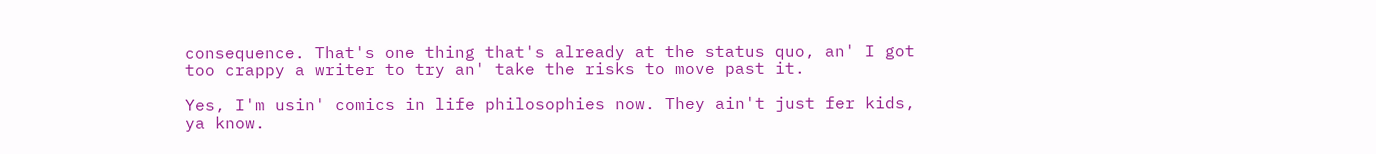consequence. That's one thing that's already at the status quo, an' I got too crappy a writer to try an' take the risks to move past it.

Yes, I'm usin' comics in life philosophies now. They ain't just fer kids, ya know.